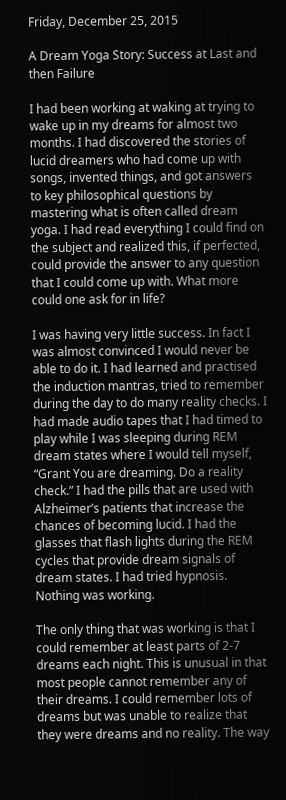Friday, December 25, 2015

A Dream Yoga Story: Success at Last and then Failure

I had been working at waking at trying to wake up in my dreams for almost two months. I had discovered the stories of lucid dreamers who had come up with songs, invented things, and got answers to key philosophical questions by mastering what is often called dream yoga. I had read everything I could find on the subject and realized this, if perfected, could provide the answer to any question that I could come up with. What more could one ask for in life?

I was having very little success. In fact I was almost convinced I would never be able to do it. I had learned and practised the induction mantras, tried to remember during the day to do many reality checks. I had made audio tapes that I had timed to play while I was sleeping during REM dream states where I would tell myself, “Grant You are dreaming. Do a reality check.” I had the pills that are used with Alzheimer’s patients that increase the chances of becoming lucid. I had the glasses that flash lights during the REM cycles that provide dream signals of dream states. I had tried hypnosis. Nothing was working.

The only thing that was working is that I could remember at least parts of 2-7 dreams each night. This is unusual in that most people cannot remember any of their dreams. I could remember lots of dreams but was unable to realize that they were dreams and no reality. The way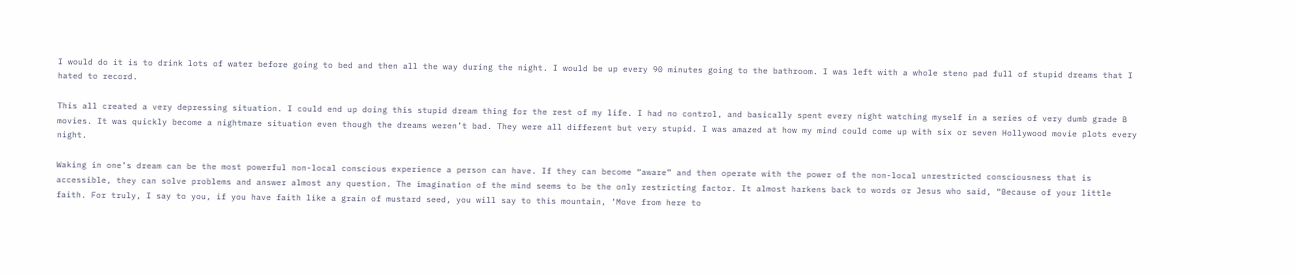I would do it is to drink lots of water before going to bed and then all the way during the night. I would be up every 90 minutes going to the bathroom. I was left with a whole steno pad full of stupid dreams that I hated to record.

This all created a very depressing situation. I could end up doing this stupid dream thing for the rest of my life. I had no control, and basically spent every night watching myself in a series of very dumb grade B movies. It was quickly become a nightmare situation even though the dreams weren’t bad. They were all different but very stupid. I was amazed at how my mind could come up with six or seven Hollywood movie plots every night.

Waking in one’s dream can be the most powerful non-local conscious experience a person can have. If they can become “aware” and then operate with the power of the non-local unrestricted consciousness that is accessible, they can solve problems and answer almost any question. The imagination of the mind seems to be the only restricting factor. It almost harkens back to words or Jesus who said, “Because of your little faith. For truly, I say to you, if you have faith like a grain of mustard seed, you will say to this mountain, ‘Move from here to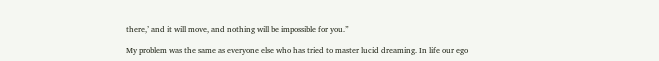there,’ and it will move, and nothing will be impossible for you.”

My problem was the same as everyone else who has tried to master lucid dreaming. In life our ego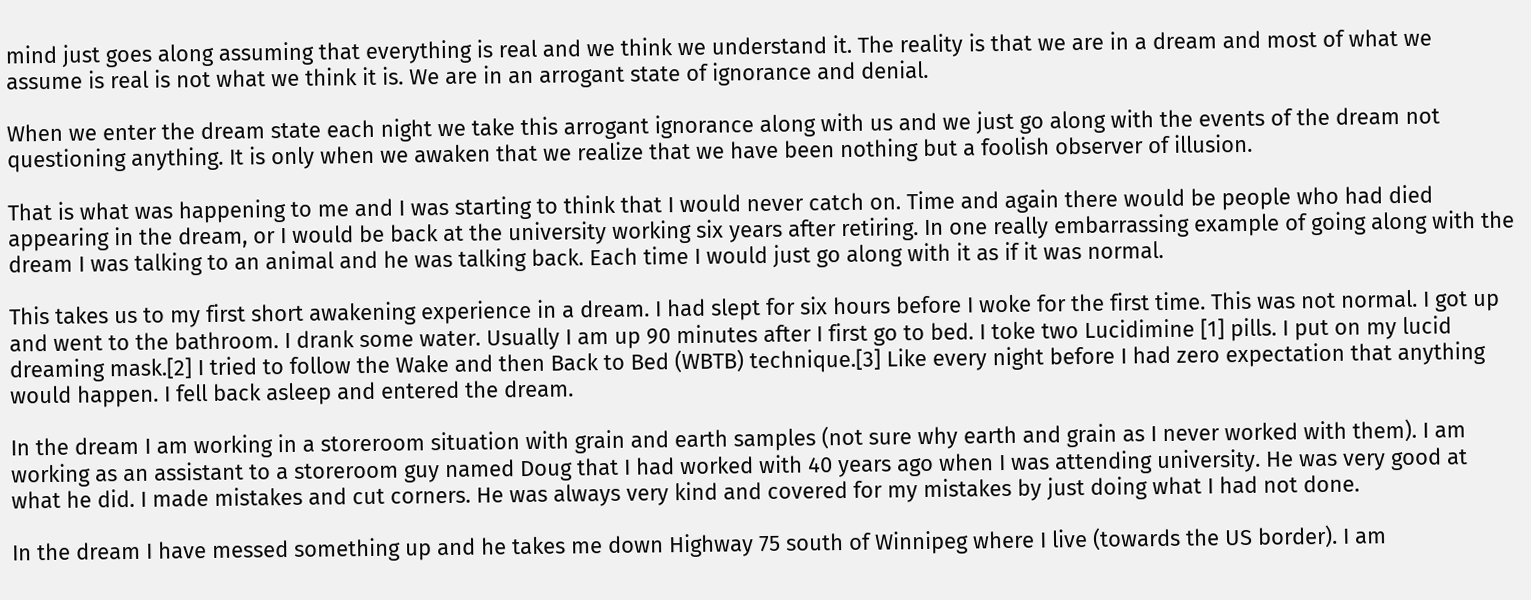mind just goes along assuming that everything is real and we think we understand it. The reality is that we are in a dream and most of what we assume is real is not what we think it is. We are in an arrogant state of ignorance and denial.

When we enter the dream state each night we take this arrogant ignorance along with us and we just go along with the events of the dream not questioning anything. It is only when we awaken that we realize that we have been nothing but a foolish observer of illusion.

That is what was happening to me and I was starting to think that I would never catch on. Time and again there would be people who had died appearing in the dream, or I would be back at the university working six years after retiring. In one really embarrassing example of going along with the dream I was talking to an animal and he was talking back. Each time I would just go along with it as if it was normal.

This takes us to my first short awakening experience in a dream. I had slept for six hours before I woke for the first time. This was not normal. I got up and went to the bathroom. I drank some water. Usually I am up 90 minutes after I first go to bed. I toke two Lucidimine [1] pills. I put on my lucid dreaming mask.[2] I tried to follow the Wake and then Back to Bed (WBTB) technique.[3] Like every night before I had zero expectation that anything would happen. I fell back asleep and entered the dream.

In the dream I am working in a storeroom situation with grain and earth samples (not sure why earth and grain as I never worked with them). I am working as an assistant to a storeroom guy named Doug that I had worked with 40 years ago when I was attending university. He was very good at what he did. I made mistakes and cut corners. He was always very kind and covered for my mistakes by just doing what I had not done.

In the dream I have messed something up and he takes me down Highway 75 south of Winnipeg where I live (towards the US border). I am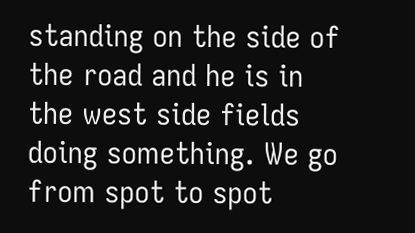standing on the side of the road and he is in the west side fields doing something. We go from spot to spot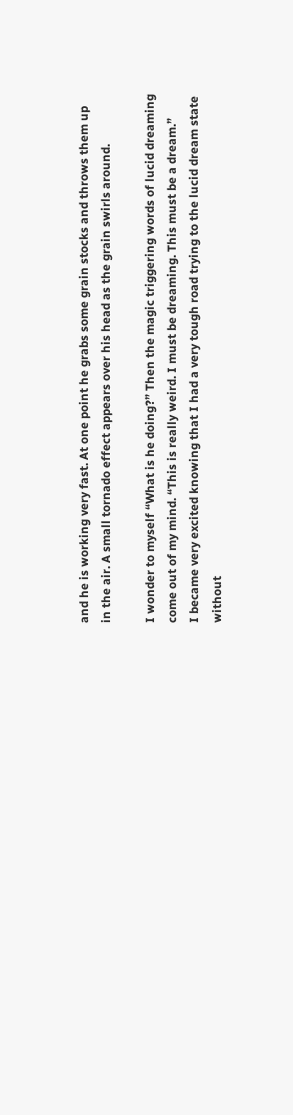and he is working very fast. At one point he grabs some grain stocks and throws them up in the air. A small tornado effect appears over his head as the grain swirls around.

I wonder to myself “What is he doing?” Then the magic triggering words of lucid dreaming come out of my mind. “This is really weird. I must be dreaming. This must be a dream.”
I became very excited knowing that I had a very tough road trying to the lucid dream state without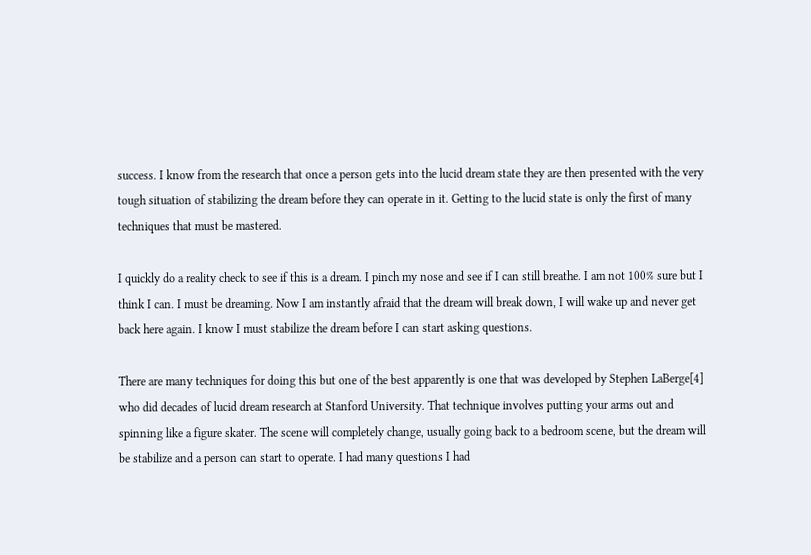success. I know from the research that once a person gets into the lucid dream state they are then presented with the very tough situation of stabilizing the dream before they can operate in it. Getting to the lucid state is only the first of many techniques that must be mastered.

I quickly do a reality check to see if this is a dream. I pinch my nose and see if I can still breathe. I am not 100% sure but I think I can. I must be dreaming. Now I am instantly afraid that the dream will break down, I will wake up and never get back here again. I know I must stabilize the dream before I can start asking questions.

There are many techniques for doing this but one of the best apparently is one that was developed by Stephen LaBerge[4] who did decades of lucid dream research at Stanford University. That technique involves putting your arms out and spinning like a figure skater. The scene will completely change, usually going back to a bedroom scene, but the dream will be stabilize and a person can start to operate. I had many questions I had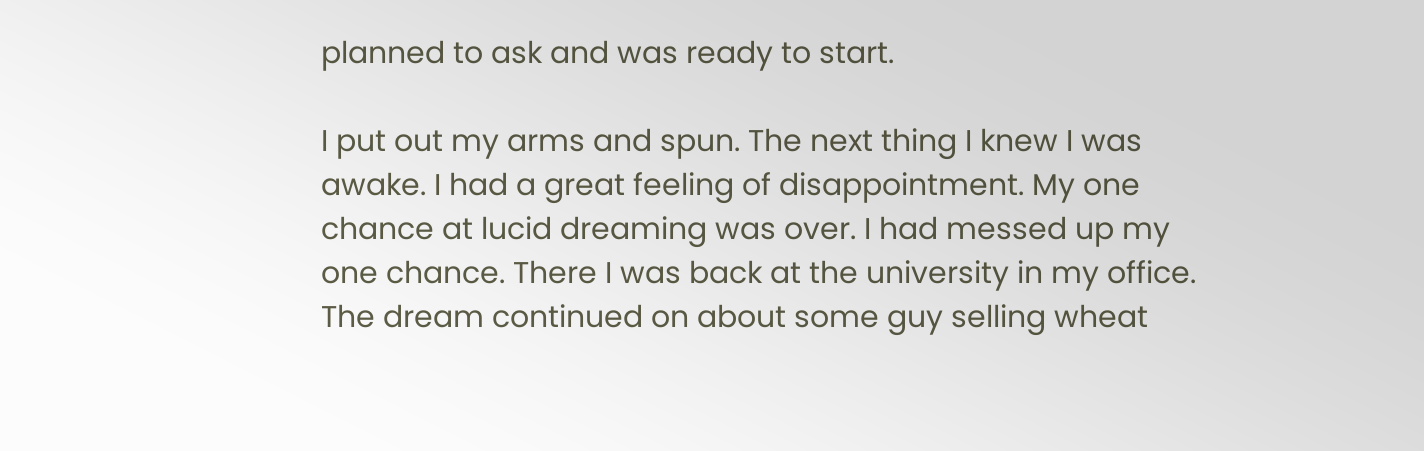planned to ask and was ready to start.

I put out my arms and spun. The next thing I knew I was awake. I had a great feeling of disappointment. My one chance at lucid dreaming was over. I had messed up my one chance. There I was back at the university in my office. The dream continued on about some guy selling wheat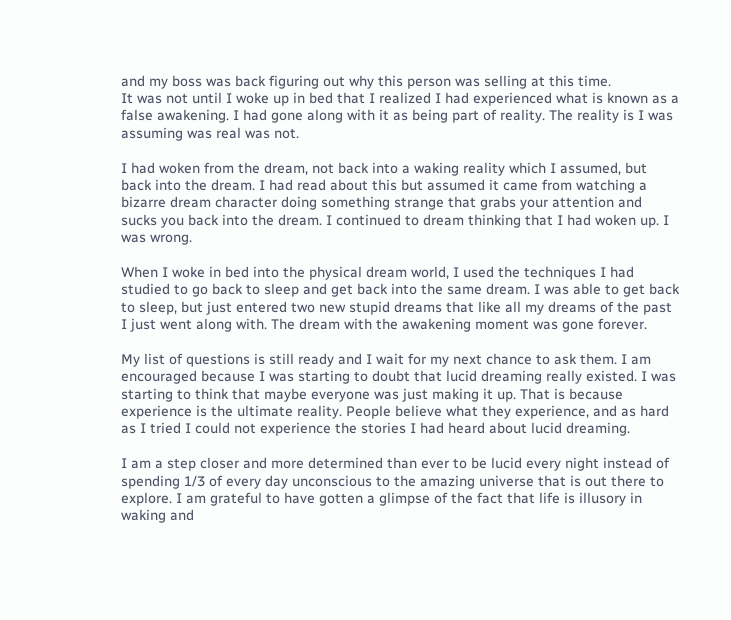and my boss was back figuring out why this person was selling at this time.
It was not until I woke up in bed that I realized I had experienced what is known as a false awakening. I had gone along with it as being part of reality. The reality is I was assuming was real was not.

I had woken from the dream, not back into a waking reality which I assumed, but back into the dream. I had read about this but assumed it came from watching a bizarre dream character doing something strange that grabs your attention and sucks you back into the dream. I continued to dream thinking that I had woken up. I was wrong.

When I woke in bed into the physical dream world, I used the techniques I had studied to go back to sleep and get back into the same dream. I was able to get back to sleep, but just entered two new stupid dreams that like all my dreams of the past I just went along with. The dream with the awakening moment was gone forever.

My list of questions is still ready and I wait for my next chance to ask them. I am encouraged because I was starting to doubt that lucid dreaming really existed. I was starting to think that maybe everyone was just making it up. That is because experience is the ultimate reality. People believe what they experience, and as hard as I tried I could not experience the stories I had heard about lucid dreaming.

I am a step closer and more determined than ever to be lucid every night instead of spending 1/3 of every day unconscious to the amazing universe that is out there to explore. I am grateful to have gotten a glimpse of the fact that life is illusory in waking and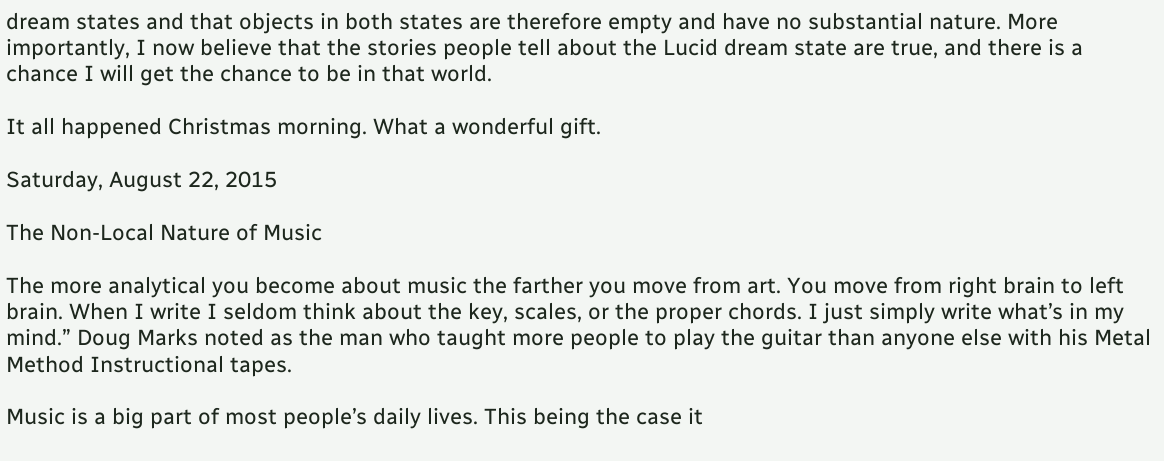dream states and that objects in both states are therefore empty and have no substantial nature. More importantly, I now believe that the stories people tell about the Lucid dream state are true, and there is a chance I will get the chance to be in that world.

It all happened Christmas morning. What a wonderful gift.

Saturday, August 22, 2015

The Non-Local Nature of Music

The more analytical you become about music the farther you move from art. You move from right brain to left brain. When I write I seldom think about the key, scales, or the proper chords. I just simply write what’s in my mind.” Doug Marks noted as the man who taught more people to play the guitar than anyone else with his Metal Method Instructional tapes.

Music is a big part of most people’s daily lives. This being the case it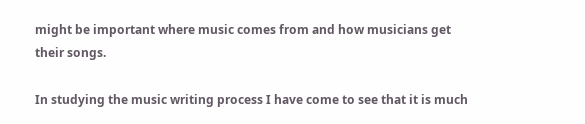might be important where music comes from and how musicians get their songs.

In studying the music writing process I have come to see that it is much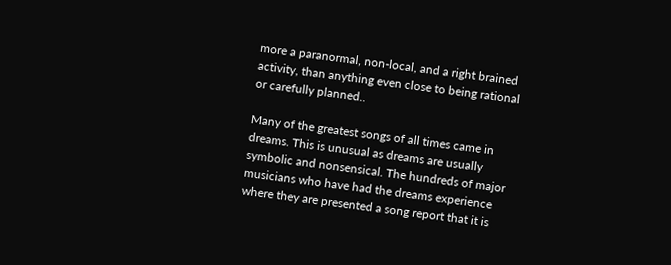more a paranormal, non-local, and a right brained activity, than anything even close to being rational or carefully planned..

Many of the greatest songs of all times came in dreams. This is unusual as dreams are usually symbolic and nonsensical. The hundreds of major musicians who have had the dreams experience where they are presented a song report that it is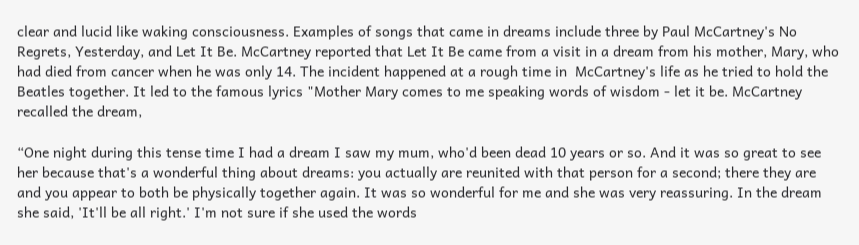clear and lucid like waking consciousness. Examples of songs that came in dreams include three by Paul McCartney's No Regrets, Yesterday, and Let It Be. McCartney reported that Let It Be came from a visit in a dream from his mother, Mary, who had died from cancer when he was only 14. The incident happened at a rough time in  McCartney's life as he tried to hold the Beatles together. It led to the famous lyrics "Mother Mary comes to me speaking words of wisdom - let it be. McCartney recalled the dream,

“One night during this tense time I had a dream I saw my mum, who'd been dead 10 years or so. And it was so great to see her because that's a wonderful thing about dreams: you actually are reunited with that person for a second; there they are and you appear to both be physically together again. It was so wonderful for me and she was very reassuring. In the dream she said, 'It'll be all right.' I'm not sure if she used the words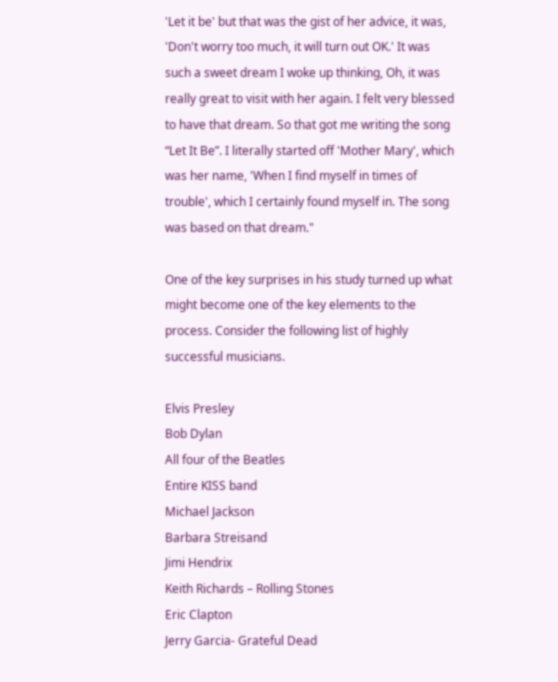'Let it be' but that was the gist of her advice, it was, 'Don't worry too much, it will turn out OK.' It was such a sweet dream I woke up thinking, Oh, it was really great to visit with her again. I felt very blessed to have that dream. So that got me writing the song “Let It Be”. I literally started off 'Mother Mary', which was her name, 'When I find myself in times of trouble', which I certainly found myself in. The song was based on that dream."

One of the key surprises in his study turned up what might become one of the key elements to the process. Consider the following list of highly successful musicians.

Elvis Presley
Bob Dylan
All four of the Beatles
Entire KISS band
Michael Jackson
Barbara Streisand
Jimi Hendrix
Keith Richards – Rolling Stones
Eric Clapton
Jerry Garcia- Grateful Dead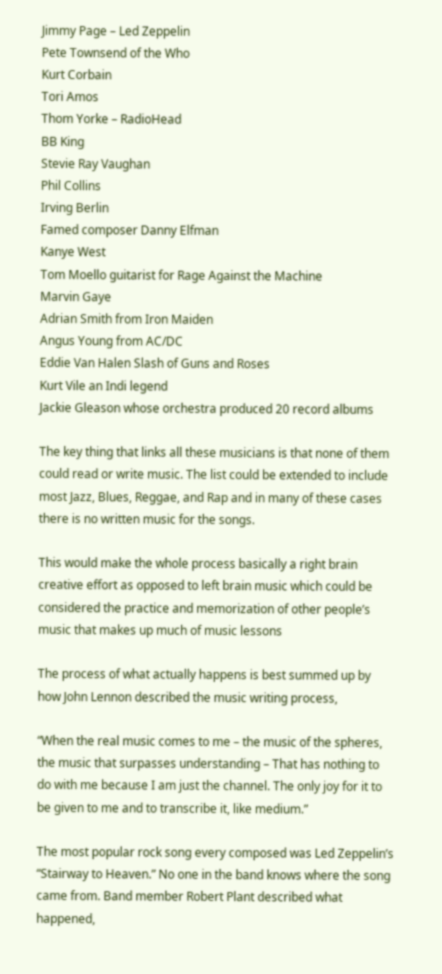Jimmy Page – Led Zeppelin
Pete Townsend of the Who
Kurt Corbain
Tori Amos
Thom Yorke – RadioHead
BB King
Stevie Ray Vaughan
Phil Collins
Irving Berlin
Famed composer Danny Elfman
Kanye West
Tom Moello guitarist for Rage Against the Machine
Marvin Gaye
Adrian Smith from Iron Maiden
Angus Young from AC/DC
Eddie Van Halen Slash of Guns and Roses
Kurt Vile an Indi legend
Jackie Gleason whose orchestra produced 20 record albums

The key thing that links all these musicians is that none of them could read or write music. The list could be extended to include most Jazz, Blues, Reggae, and Rap and in many of these cases there is no written music for the songs.

This would make the whole process basically a right brain creative effort as opposed to left brain music which could be considered the practice and memorization of other people’s music that makes up much of music lessons

The process of what actually happens is best summed up by how John Lennon described the music writing process,

“When the real music comes to me – the music of the spheres, the music that surpasses understanding – That has nothing to do with me because I am just the channel. The only joy for it to be given to me and to transcribe it, like medium.”

The most popular rock song every composed was Led Zeppelin’s “Stairway to Heaven.” No one in the band knows where the song came from. Band member Robert Plant described what happened,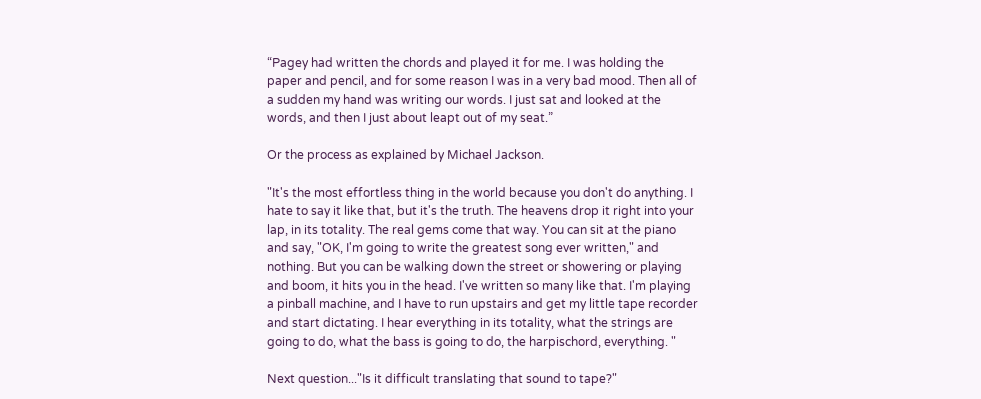“Pagey had written the chords and played it for me. I was holding the paper and pencil, and for some reason I was in a very bad mood. Then all of a sudden my hand was writing our words. I just sat and looked at the words, and then I just about leapt out of my seat.”

Or the process as explained by Michael Jackson.

"It's the most effortless thing in the world because you don't do anything. I hate to say it like that, but it's the truth. The heavens drop it right into your lap, in its totality. The real gems come that way. You can sit at the piano and say, "OK, I'm going to write the greatest song ever written," and nothing. But you can be walking down the street or showering or playing and boom, it hits you in the head. I've written so many like that. I'm playing a pinball machine, and I have to run upstairs and get my little tape recorder and start dictating. I hear everything in its totality, what the strings are going to do, what the bass is going to do, the harpischord, everything. "

Next question..."Is it difficult translating that sound to tape?"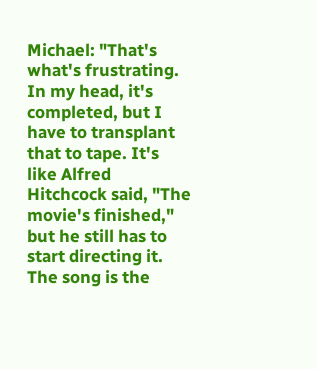Michael: "That's what's frustrating. In my head, it's completed, but I have to transplant that to tape. It's like Alfred Hitchcock said, "The movie's finished," but he still has to start directing it. The song is the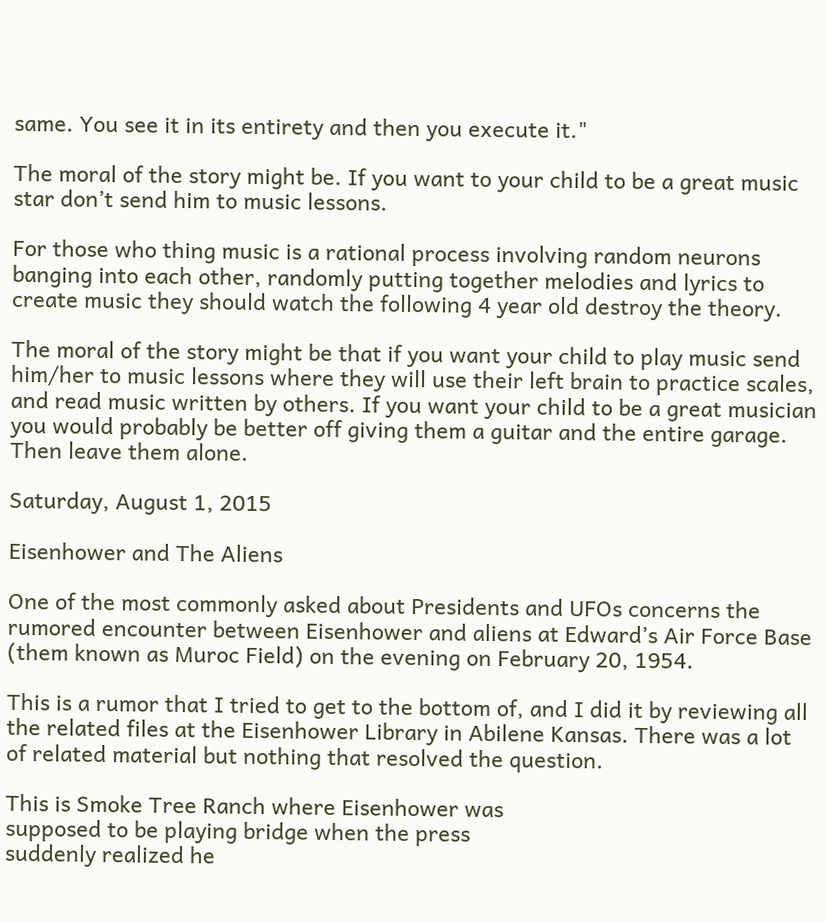same. You see it in its entirety and then you execute it."

The moral of the story might be. If you want to your child to be a great music star don’t send him to music lessons.

For those who thing music is a rational process involving random neurons banging into each other, randomly putting together melodies and lyrics to create music they should watch the following 4 year old destroy the theory.

The moral of the story might be that if you want your child to play music send him/her to music lessons where they will use their left brain to practice scales, and read music written by others. If you want your child to be a great musician you would probably be better off giving them a guitar and the entire garage. Then leave them alone.

Saturday, August 1, 2015

Eisenhower and The Aliens

One of the most commonly asked about Presidents and UFOs concerns the rumored encounter between Eisenhower and aliens at Edward’s Air Force Base (them known as Muroc Field) on the evening on February 20, 1954.

This is a rumor that I tried to get to the bottom of, and I did it by reviewing all the related files at the Eisenhower Library in Abilene Kansas. There was a lot of related material but nothing that resolved the question.

This is Smoke Tree Ranch where Eisenhower was
supposed to be playing bridge when the press
suddenly realized he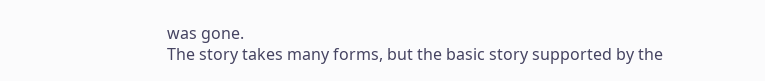was gone.
The story takes many forms, but the basic story supported by the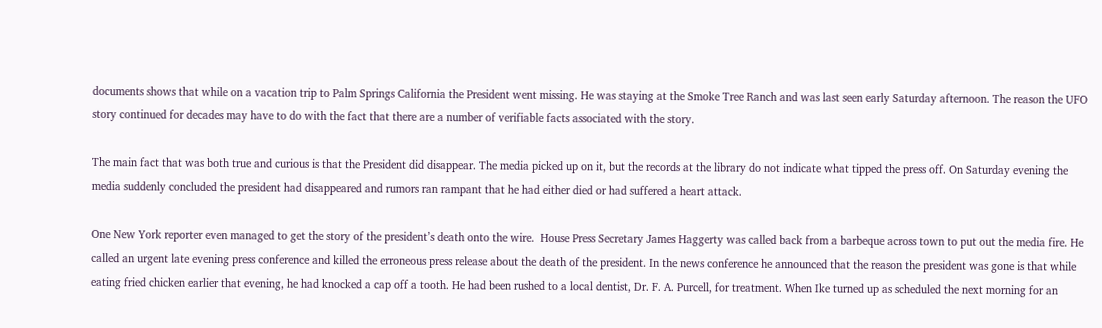documents shows that while on a vacation trip to Palm Springs California the President went missing. He was staying at the Smoke Tree Ranch and was last seen early Saturday afternoon. The reason the UFO story continued for decades may have to do with the fact that there are a number of verifiable facts associated with the story.

The main fact that was both true and curious is that the President did disappear. The media picked up on it, but the records at the library do not indicate what tipped the press off. On Saturday evening the media suddenly concluded the president had disappeared and rumors ran rampant that he had either died or had suffered a heart attack.

One New York reporter even managed to get the story of the president’s death onto the wire.  House Press Secretary James Haggerty was called back from a barbeque across town to put out the media fire. He called an urgent late evening press conference and killed the erroneous press release about the death of the president. In the news conference he announced that the reason the president was gone is that while eating fried chicken earlier that evening, he had knocked a cap off a tooth. He had been rushed to a local dentist, Dr. F. A. Purcell, for treatment. When Ike turned up as scheduled the next morning for an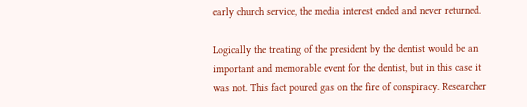early church service, the media interest ended and never returned.

Logically the treating of the president by the dentist would be an important and memorable event for the dentist, but in this case it was not. This fact poured gas on the fire of conspiracy. Researcher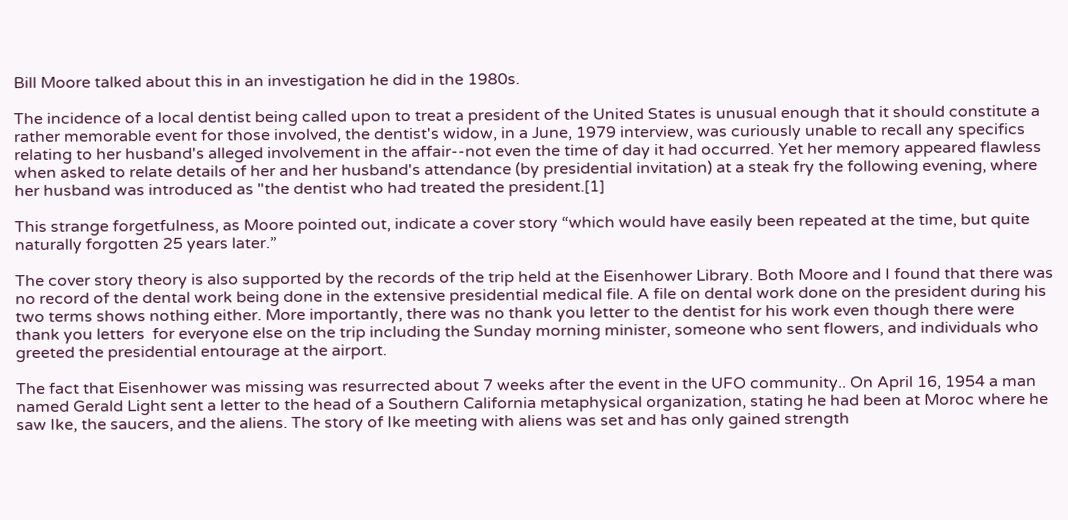Bill Moore talked about this in an investigation he did in the 1980s.

The incidence of a local dentist being called upon to treat a president of the United States is unusual enough that it should constitute a rather memorable event for those involved, the dentist's widow, in a June, 1979 interview, was curiously unable to recall any specifics relating to her husband's alleged involvement in the affair--not even the time of day it had occurred. Yet her memory appeared flawless when asked to relate details of her and her husband's attendance (by presidential invitation) at a steak fry the following evening, where her husband was introduced as "the dentist who had treated the president.[1]

This strange forgetfulness, as Moore pointed out, indicate a cover story “which would have easily been repeated at the time, but quite naturally forgotten 25 years later.”

The cover story theory is also supported by the records of the trip held at the Eisenhower Library. Both Moore and I found that there was no record of the dental work being done in the extensive presidential medical file. A file on dental work done on the president during his two terms shows nothing either. More importantly, there was no thank you letter to the dentist for his work even though there were thank you letters  for everyone else on the trip including the Sunday morning minister, someone who sent flowers, and individuals who greeted the presidential entourage at the airport.

The fact that Eisenhower was missing was resurrected about 7 weeks after the event in the UFO community.. On April 16, 1954 a man named Gerald Light sent a letter to the head of a Southern California metaphysical organization, stating he had been at Moroc where he saw Ike, the saucers, and the aliens. The story of Ike meeting with aliens was set and has only gained strength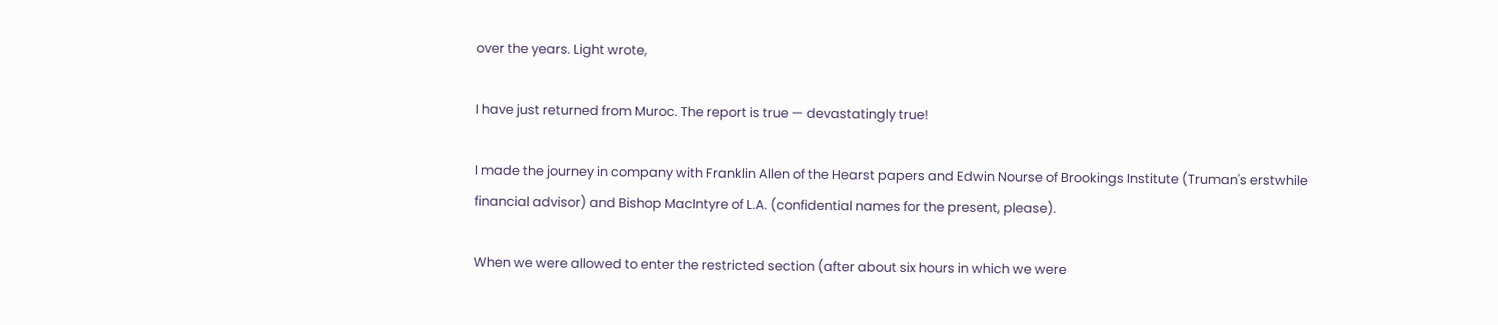over the years. Light wrote,

I have just returned from Muroc. The report is true — devastatingly true!

I made the journey in company with Franklin Allen of the Hearst papers and Edwin Nourse of Brookings Institute (Truman's erstwhile financial advisor) and Bishop MacIntyre of L.A. (confidential names for the present, please).

When we were allowed to enter the restricted section (after about six hours in which we were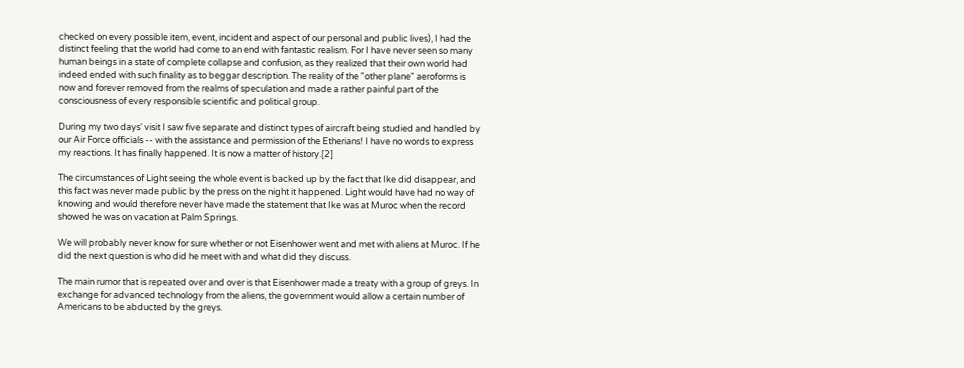checked on every possible item, event, incident and aspect of our personal and public lives), I had the distinct feeling that the world had come to an end with fantastic realism. For I have never seen so many human beings in a state of complete collapse and confusion, as they realized that their own world had indeed ended with such finality as to beggar description. The reality of the "other plane" aeroforms is now and forever removed from the realms of speculation and made a rather painful part of the consciousness of every responsible scientific and political group.

During my two days' visit I saw five separate and distinct types of aircraft being studied and handled by our Air Force officials -- with the assistance and permission of the Etherians! I have no words to express my reactions. It has finally happened. It is now a matter of history.[2]

The circumstances of Light seeing the whole event is backed up by the fact that Ike did disappear, and this fact was never made public by the press on the night it happened. Light would have had no way of knowing and would therefore never have made the statement that Ike was at Muroc when the record showed he was on vacation at Palm Springs.

We will probably never know for sure whether or not Eisenhower went and met with aliens at Muroc. If he did the next question is who did he meet with and what did they discuss.

The main rumor that is repeated over and over is that Eisenhower made a treaty with a group of greys. In exchange for advanced technology from the aliens, the government would allow a certain number of Americans to be abducted by the greys.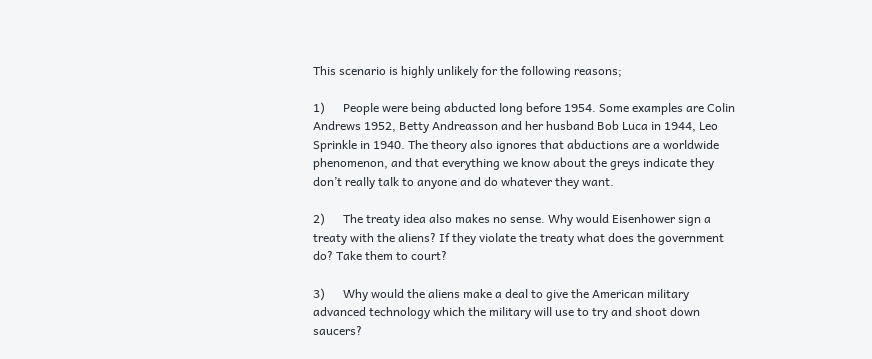This scenario is highly unlikely for the following reasons;

1)      People were being abducted long before 1954. Some examples are Colin Andrews 1952, Betty Andreasson and her husband Bob Luca in 1944, Leo Sprinkle in 1940. The theory also ignores that abductions are a worldwide phenomenon, and that everything we know about the greys indicate they don’t really talk to anyone and do whatever they want.

2)      The treaty idea also makes no sense. Why would Eisenhower sign a treaty with the aliens? If they violate the treaty what does the government do? Take them to court?

3)      Why would the aliens make a deal to give the American military advanced technology which the military will use to try and shoot down saucers?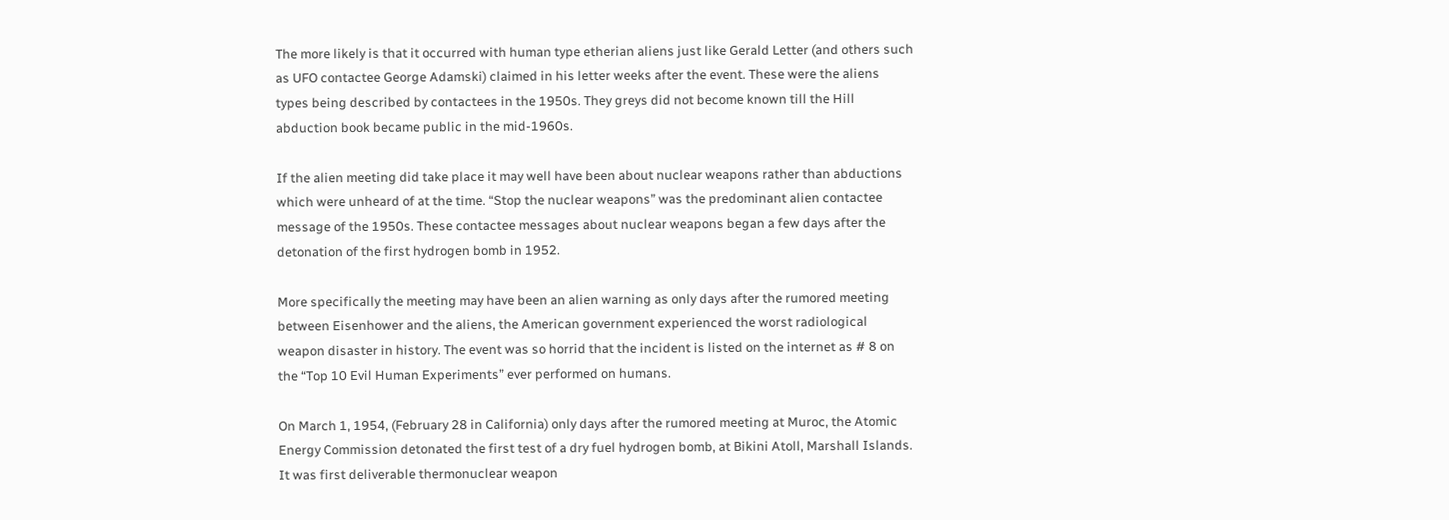The more likely is that it occurred with human type etherian aliens just like Gerald Letter (and others such as UFO contactee George Adamski) claimed in his letter weeks after the event. These were the aliens types being described by contactees in the 1950s. They greys did not become known till the Hill abduction book became public in the mid-1960s.

If the alien meeting did take place it may well have been about nuclear weapons rather than abductions which were unheard of at the time. “Stop the nuclear weapons” was the predominant alien contactee message of the 1950s. These contactee messages about nuclear weapons began a few days after the detonation of the first hydrogen bomb in 1952.

More specifically the meeting may have been an alien warning as only days after the rumored meeting between Eisenhower and the aliens, the American government experienced the worst radiological weapon disaster in history. The event was so horrid that the incident is listed on the internet as # 8 on the “Top 10 Evil Human Experiments” ever performed on humans.

On March 1, 1954, (February 28 in California) only days after the rumored meeting at Muroc, the Atomic Energy Commission detonated the first test of a dry fuel hydrogen bomb, at Bikini Atoll, Marshall Islands. It was first deliverable thermonuclear weapon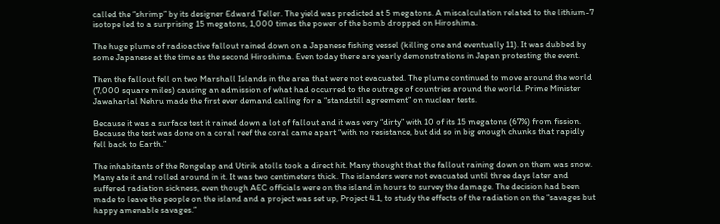called the “shrimp” by its designer Edward Teller. The yield was predicted at 5 megatons. A miscalculation related to the lithium-7 isotope led to a surprising 15 megatons, 1,000 times the power of the bomb dropped on Hiroshima.

The huge plume of radioactive fallout rained down on a Japanese fishing vessel (killing one and eventually 11). It was dubbed by some Japanese at the time as the second Hiroshima. Even today there are yearly demonstrations in Japan protesting the event.

Then the fallout fell on two Marshall Islands in the area that were not evacuated. The plume continued to move around the world (7,000 square miles) causing an admission of what had occurred to the outrage of countries around the world. Prime Minister Jawaharlal Nehru made the first ever demand calling for a “standstill agreement” on nuclear tests.

Because it was a surface test it rained down a lot of fallout and it was very “dirty” with 10 of its 15 megatons (67%) from fission. Because the test was done on a coral reef the coral came apart “with no resistance, but did so in big enough chunks that rapidly fell back to Earth.”

The inhabitants of the Rongelap and Utirik atolls took a direct hit. Many thought that the fallout raining down on them was snow. Many ate it and rolled around in it. It was two centimeters thick. The islanders were not evacuated until three days later and suffered radiation sickness, even though AEC officials were on the island in hours to survey the damage. The decision had been made to leave the people on the island and a project was set up, Project 4.1, to study the effects of the radiation on the “savages but happy amenable savages.”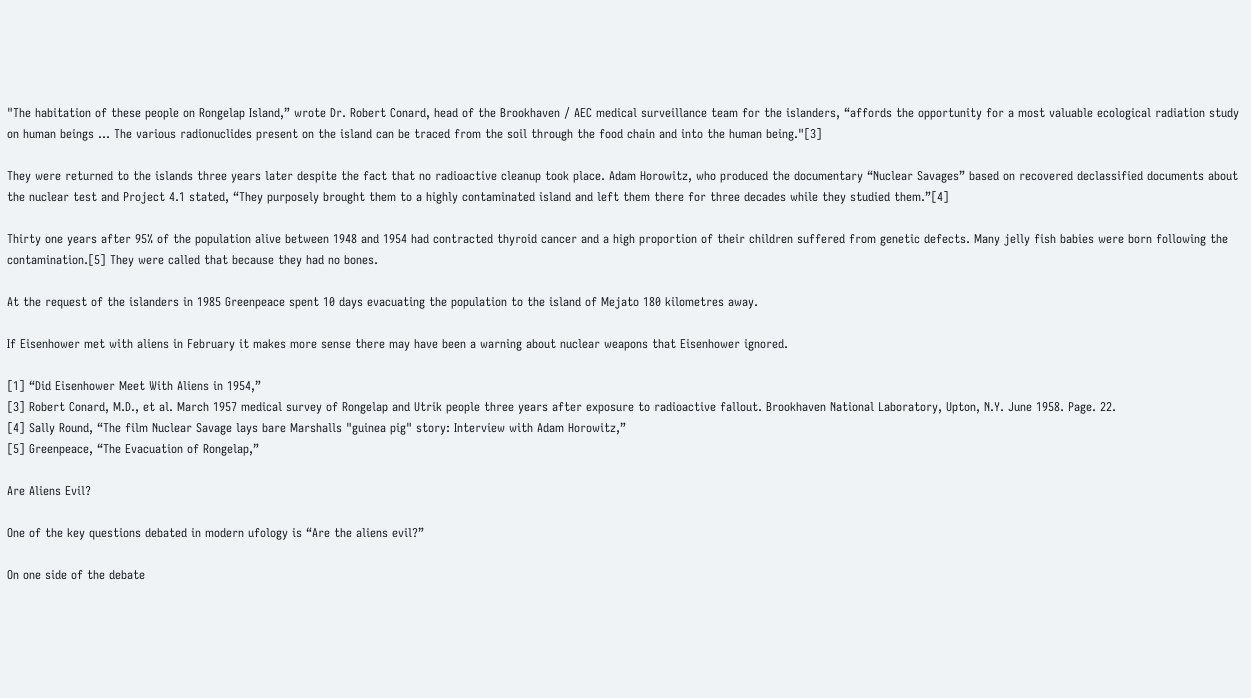"The habitation of these people on Rongelap Island,” wrote Dr. Robert Conard, head of the Brookhaven / AEC medical surveillance team for the islanders, “affords the opportunity for a most valuable ecological radiation study on human beings ... The various radionuclides present on the island can be traced from the soil through the food chain and into the human being."[3]

They were returned to the islands three years later despite the fact that no radioactive cleanup took place. Adam Horowitz, who produced the documentary “Nuclear Savages” based on recovered declassified documents about the nuclear test and Project 4.1 stated, “They purposely brought them to a highly contaminated island and left them there for three decades while they studied them.”[4]

Thirty one years after 95% of the population alive between 1948 and 1954 had contracted thyroid cancer and a high proportion of their children suffered from genetic defects. Many jelly fish babies were born following the contamination.[5] They were called that because they had no bones.

At the request of the islanders in 1985 Greenpeace spent 10 days evacuating the population to the island of Mejato 180 kilometres away.

If Eisenhower met with aliens in February it makes more sense there may have been a warning about nuclear weapons that Eisenhower ignored.

[1] “Did Eisenhower Meet With Aliens in 1954,”
[3] Robert Conard, M.D., et al. March 1957 medical survey of Rongelap and Utrik people three years after exposure to radioactive fallout. Brookhaven National Laboratory, Upton, N.Y. June 1958. Page. 22.
[4] Sally Round, “The film Nuclear Savage lays bare Marshalls "guinea pig" story: Interview with Adam Horowitz,”
[5] Greenpeace, “The Evacuation of Rongelap,”

Are Aliens Evil?

One of the key questions debated in modern ufology is “Are the aliens evil?”

On one side of the debate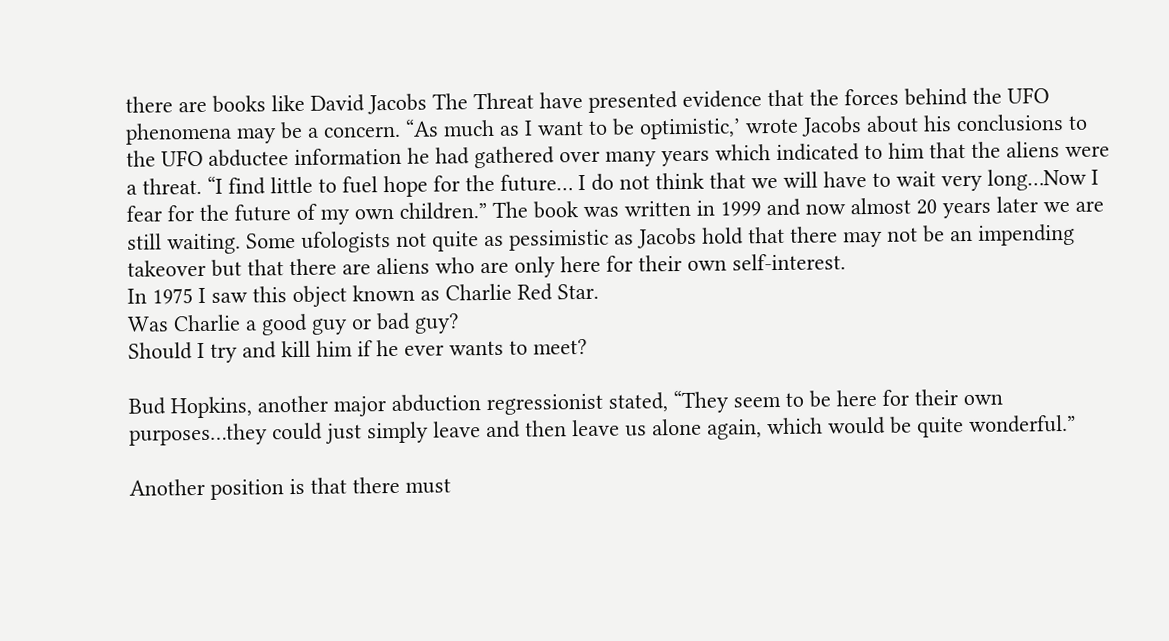there are books like David Jacobs The Threat have presented evidence that the forces behind the UFO phenomena may be a concern. “As much as I want to be optimistic,’ wrote Jacobs about his conclusions to the UFO abductee information he had gathered over many years which indicated to him that the aliens were a threat. “I find little to fuel hope for the future… I do not think that we will have to wait very long…Now I fear for the future of my own children.” The book was written in 1999 and now almost 20 years later we are still waiting. Some ufologists not quite as pessimistic as Jacobs hold that there may not be an impending takeover but that there are aliens who are only here for their own self-interest.
In 1975 I saw this object known as Charlie Red Star.
Was Charlie a good guy or bad guy?
Should I try and kill him if he ever wants to meet?

Bud Hopkins, another major abduction regressionist stated, “They seem to be here for their own purposes…they could just simply leave and then leave us alone again, which would be quite wonderful.”

Another position is that there must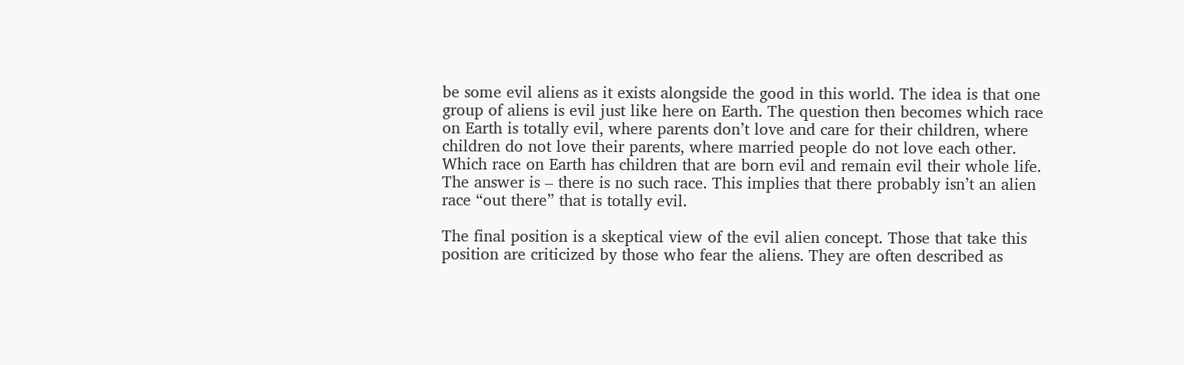be some evil aliens as it exists alongside the good in this world. The idea is that one group of aliens is evil just like here on Earth. The question then becomes which race on Earth is totally evil, where parents don’t love and care for their children, where children do not love their parents, where married people do not love each other. Which race on Earth has children that are born evil and remain evil their whole life. The answer is – there is no such race. This implies that there probably isn’t an alien race “out there” that is totally evil.

The final position is a skeptical view of the evil alien concept. Those that take this position are criticized by those who fear the aliens. They are often described as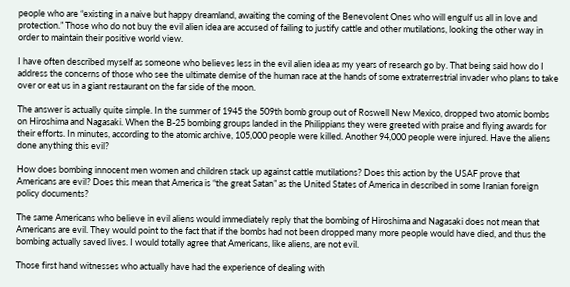people who are “existing in a naive but happy dreamland, awaiting the coming of the Benevolent Ones who will engulf us all in love and protection.” Those who do not buy the evil alien idea are accused of failing to justify cattle and other mutilations, looking the other way in order to maintain their positive world view.

I have often described myself as someone who believes less in the evil alien idea as my years of research go by. That being said how do I address the concerns of those who see the ultimate demise of the human race at the hands of some extraterrestrial invader who plans to take over or eat us in a giant restaurant on the far side of the moon.

The answer is actually quite simple. In the summer of 1945 the 509th bomb group out of Roswell New Mexico, dropped two atomic bombs on Hiroshima and Nagasaki. When the B-25 bombing groups landed in the Philippians they were greeted with praise and flying awards for their efforts. In minutes, according to the atomic archive, 105,000 people were killed. Another 94,000 people were injured. Have the aliens done anything this evil?

How does bombing innocent men women and children stack up against cattle mutilations? Does this action by the USAF prove that Americans are evil? Does this mean that America is “the great Satan” as the United States of America in described in some Iranian foreign policy documents?

The same Americans who believe in evil aliens would immediately reply that the bombing of Hiroshima and Nagasaki does not mean that Americans are evil. They would point to the fact that if the bombs had not been dropped many more people would have died, and thus the bombing actually saved lives. I would totally agree that Americans, like aliens, are not evil.

Those first hand witnesses who actually have had the experience of dealing with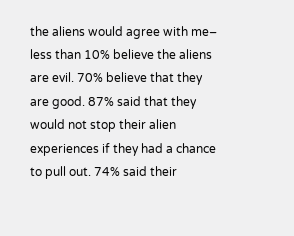the aliens would agree with me– less than 10% believe the aliens are evil. 70% believe that they are good. 87% said that they would not stop their alien experiences if they had a chance to pull out. 74% said their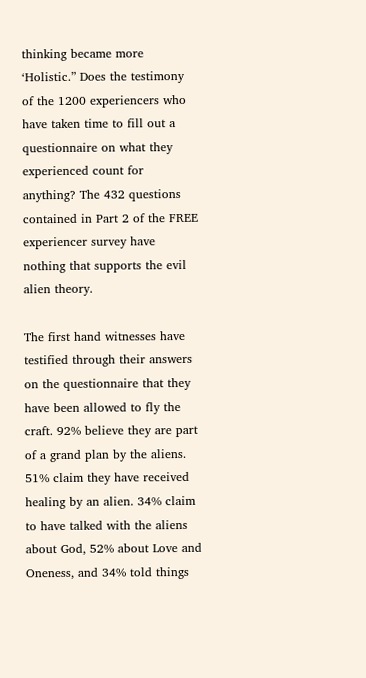thinking became more ‘Holistic.” Does the testimony of the 1200 experiencers who have taken time to fill out a questionnaire on what they experienced count for anything? The 432 questions contained in Part 2 of the FREE experiencer survey have nothing that supports the evil alien theory.

The first hand witnesses have testified through their answers on the questionnaire that they have been allowed to fly the craft. 92% believe they are part of a grand plan by the aliens. 51% claim they have received healing by an alien. 34% claim to have talked with the aliens about God, 52% about Love and Oneness, and 34% told things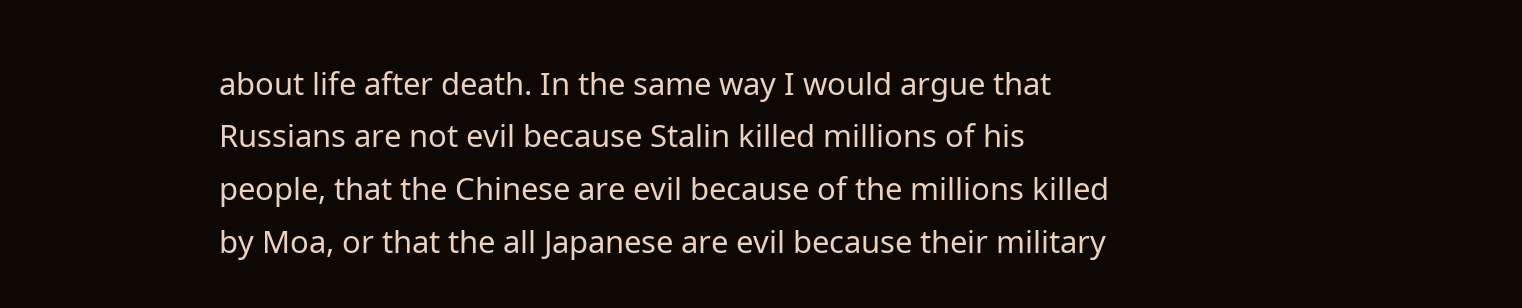about life after death. In the same way I would argue that Russians are not evil because Stalin killed millions of his people, that the Chinese are evil because of the millions killed by Moa, or that the all Japanese are evil because their military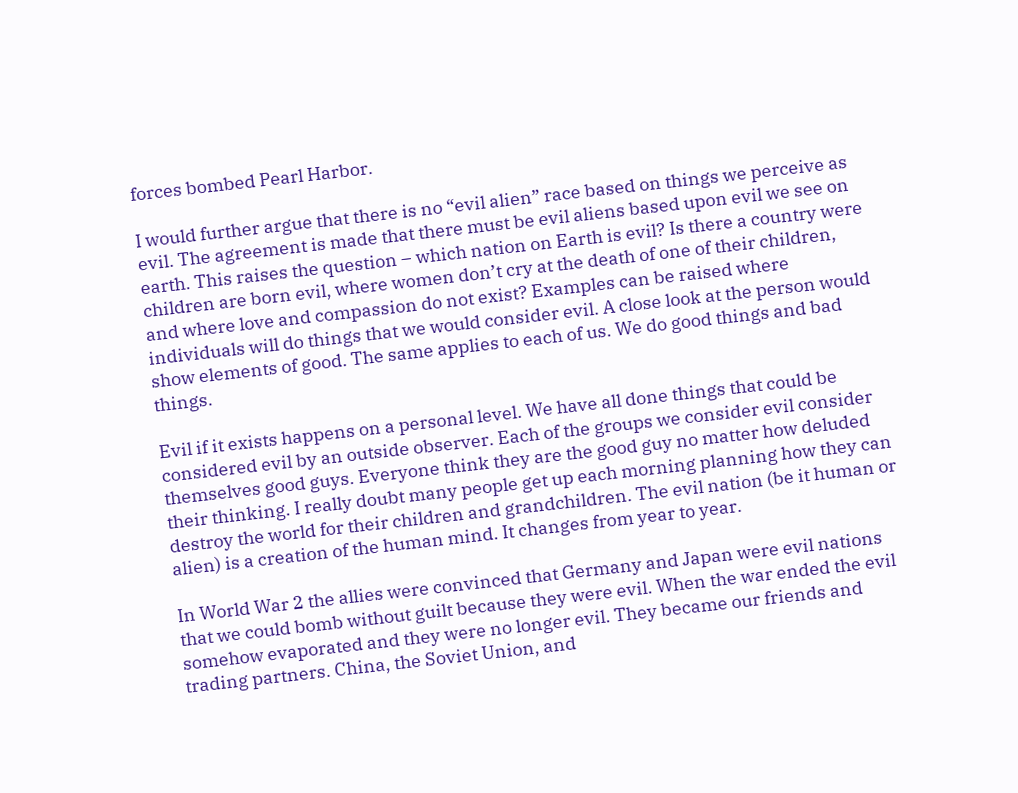forces bombed Pearl Harbor.

I would further argue that there is no “evil alien” race based on things we perceive as evil. The agreement is made that there must be evil aliens based upon evil we see on earth. This raises the question – which nation on Earth is evil? Is there a country were children are born evil, where women don’t cry at the death of one of their children, and where love and compassion do not exist? Examples can be raised where individuals will do things that we would consider evil. A close look at the person would show elements of good. The same applies to each of us. We do good things and bad things.

Evil if it exists happens on a personal level. We have all done things that could be considered evil by an outside observer. Each of the groups we consider evil consider themselves good guys. Everyone think they are the good guy no matter how deluded their thinking. I really doubt many people get up each morning planning how they can destroy the world for their children and grandchildren. The evil nation (be it human or alien) is a creation of the human mind. It changes from year to year.

In World War 2 the allies were convinced that Germany and Japan were evil nations that we could bomb without guilt because they were evil. When the war ended the evil somehow evaporated and they were no longer evil. They became our friends and trading partners. China, the Soviet Union, and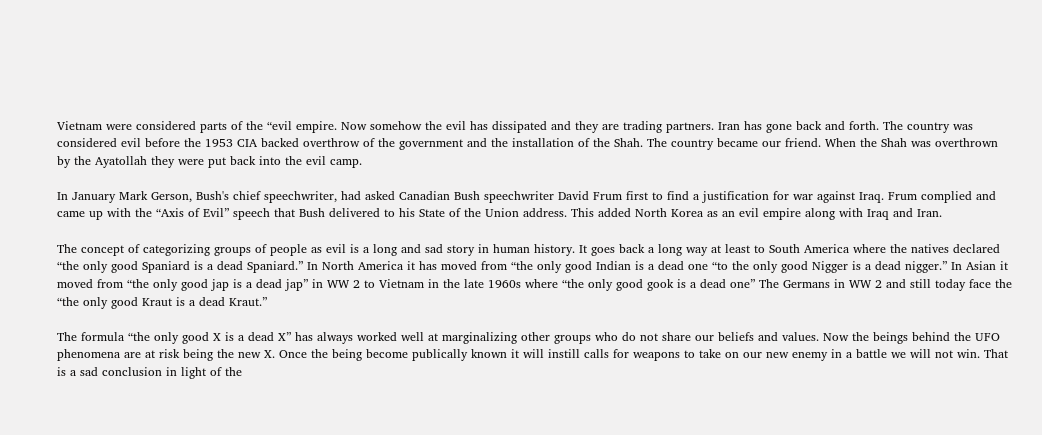Vietnam were considered parts of the “evil empire. Now somehow the evil has dissipated and they are trading partners. Iran has gone back and forth. The country was considered evil before the 1953 CIA backed overthrow of the government and the installation of the Shah. The country became our friend. When the Shah was overthrown by the Ayatollah they were put back into the evil camp.

In January Mark Gerson, Bush's chief speechwriter, had asked Canadian Bush speechwriter David Frum first to find a justification for war against Iraq. Frum complied and came up with the “Axis of Evil” speech that Bush delivered to his State of the Union address. This added North Korea as an evil empire along with Iraq and Iran.

The concept of categorizing groups of people as evil is a long and sad story in human history. It goes back a long way at least to South America where the natives declared “the only good Spaniard is a dead Spaniard.” In North America it has moved from “the only good Indian is a dead one “to the only good Nigger is a dead nigger.” In Asian it moved from “the only good jap is a dead jap” in WW 2 to Vietnam in the late 1960s where “the only good gook is a dead one” The Germans in WW 2 and still today face the “the only good Kraut is a dead Kraut.”

The formula “the only good X is a dead X” has always worked well at marginalizing other groups who do not share our beliefs and values. Now the beings behind the UFO phenomena are at risk being the new X. Once the being become publically known it will instill calls for weapons to take on our new enemy in a battle we will not win. That is a sad conclusion in light of the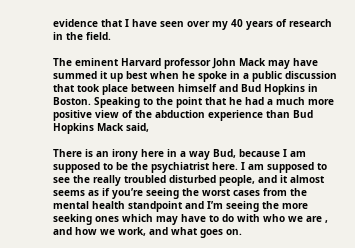evidence that I have seen over my 40 years of research in the field.

The eminent Harvard professor John Mack may have summed it up best when he spoke in a public discussion that took place between himself and Bud Hopkins in Boston. Speaking to the point that he had a much more positive view of the abduction experience than Bud Hopkins Mack said,

There is an irony here in a way Bud, because I am supposed to be the psychiatrist here. I am supposed to see the really troubled disturbed people, and it almost seems as if you’re seeing the worst cases from the mental health standpoint and I’m seeing the more seeking ones which may have to do with who we are , and how we work, and what goes on.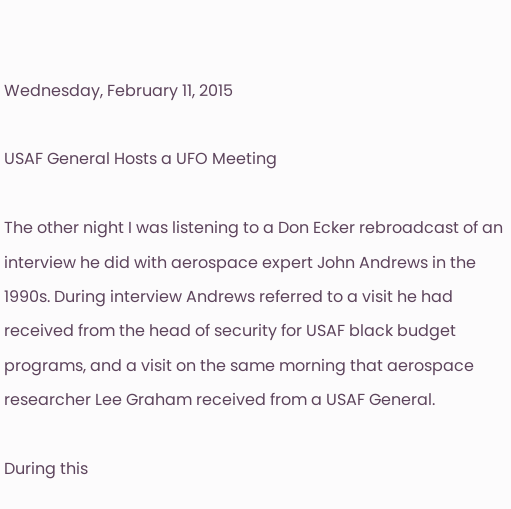Wednesday, February 11, 2015

USAF General Hosts a UFO Meeting

The other night I was listening to a Don Ecker rebroadcast of an interview he did with aerospace expert John Andrews in the 1990s. During interview Andrews referred to a visit he had received from the head of security for USAF black budget programs, and a visit on the same morning that aerospace researcher Lee Graham received from a USAF General.

During this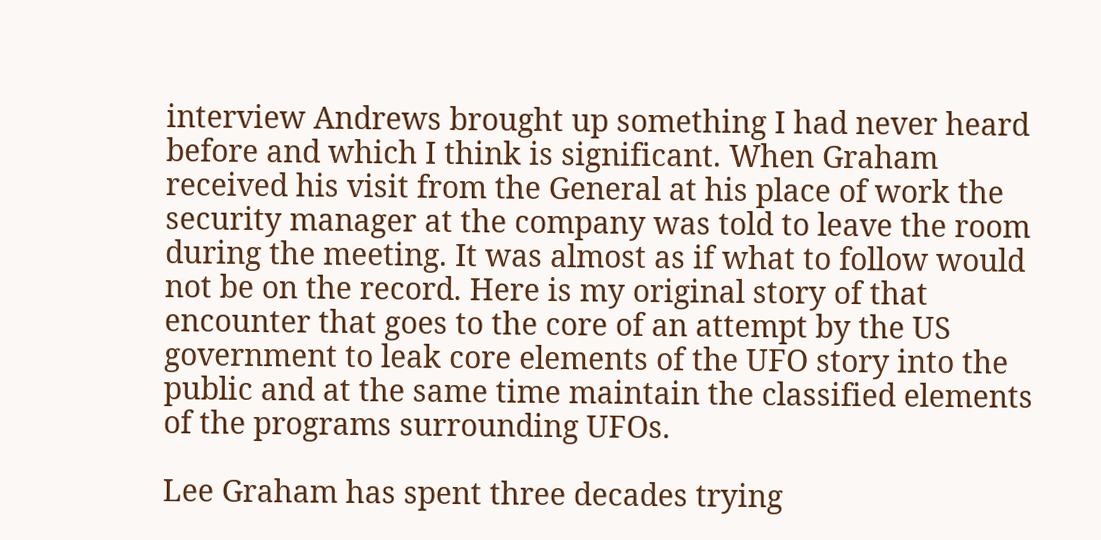interview Andrews brought up something I had never heard before and which I think is significant. When Graham received his visit from the General at his place of work the security manager at the company was told to leave the room during the meeting. It was almost as if what to follow would not be on the record. Here is my original story of that encounter that goes to the core of an attempt by the US government to leak core elements of the UFO story into the public and at the same time maintain the classified elements of the programs surrounding UFOs.

Lee Graham has spent three decades trying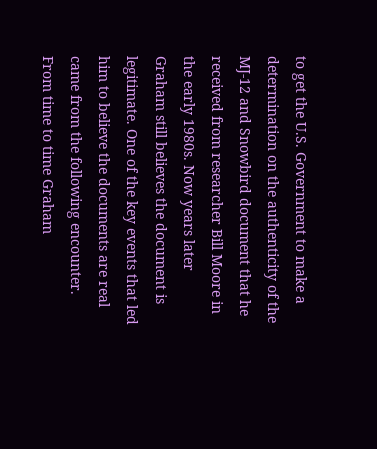to get the U.S. Government to make a determination on the authenticity of the MJ-12 and Snowbird document that he received from researcher Bill Moore in the early 1980s. Now years later Graham still believes the document is legitimate. One of the key events that led him to believe the documents are real came from the following encounter. From time to time Graham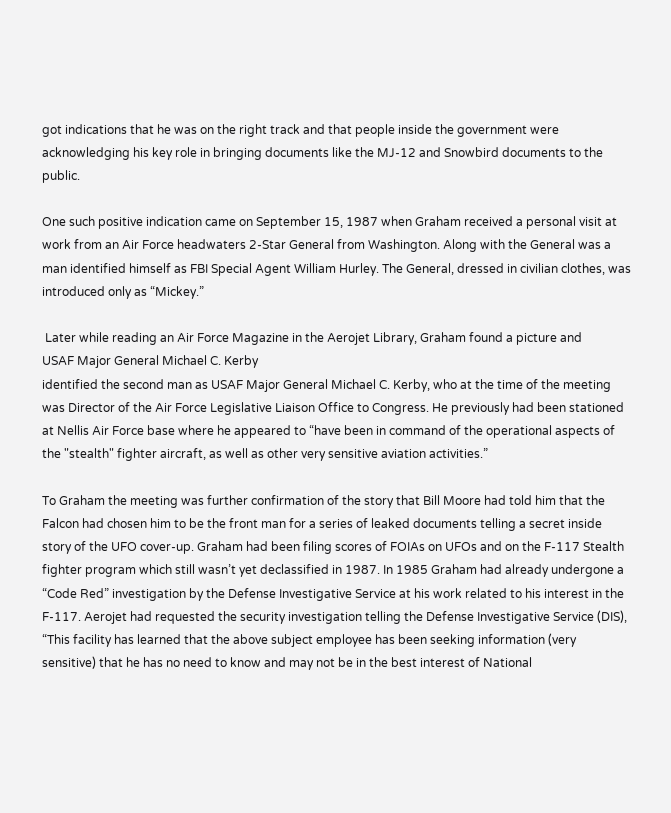got indications that he was on the right track and that people inside the government were acknowledging his key role in bringing documents like the MJ-12 and Snowbird documents to the public.

One such positive indication came on September 15, 1987 when Graham received a personal visit at work from an Air Force headwaters 2-Star General from Washington. Along with the General was a man identified himself as FBI Special Agent William Hurley. The General, dressed in civilian clothes, was introduced only as “Mickey.”

 Later while reading an Air Force Magazine in the Aerojet Library, Graham found a picture and
USAF Major General Michael C. Kerby
identified the second man as USAF Major General Michael C. Kerby, who at the time of the meeting was Director of the Air Force Legislative Liaison Office to Congress. He previously had been stationed at Nellis Air Force base where he appeared to “have been in command of the operational aspects of the "stealth" fighter aircraft, as well as other very sensitive aviation activities.”

To Graham the meeting was further confirmation of the story that Bill Moore had told him that the Falcon had chosen him to be the front man for a series of leaked documents telling a secret inside story of the UFO cover-up. Graham had been filing scores of FOIAs on UFOs and on the F-117 Stealth fighter program which still wasn’t yet declassified in 1987. In 1985 Graham had already undergone a “Code Red” investigation by the Defense Investigative Service at his work related to his interest in the F-117. Aerojet had requested the security investigation telling the Defense Investigative Service (DIS), “This facility has learned that the above subject employee has been seeking information (very sensitive) that he has no need to know and may not be in the best interest of National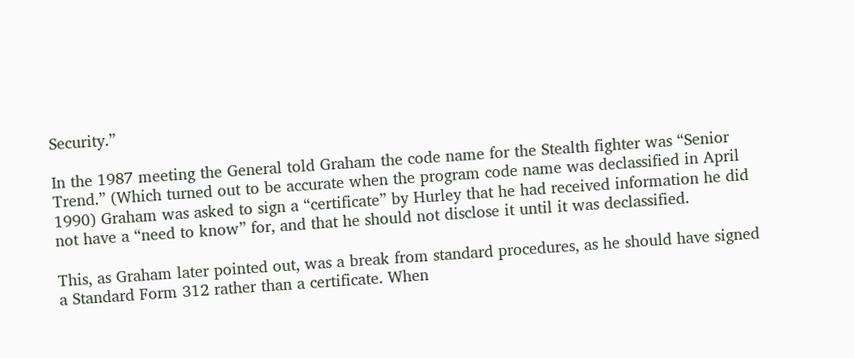Security.”

In the 1987 meeting the General told Graham the code name for the Stealth fighter was “Senior Trend.” (Which turned out to be accurate when the program code name was declassified in April 1990) Graham was asked to sign a “certificate” by Hurley that he had received information he did not have a “need to know” for, and that he should not disclose it until it was declassified.

This, as Graham later pointed out, was a break from standard procedures, as he should have signed a Standard Form 312 rather than a certificate. When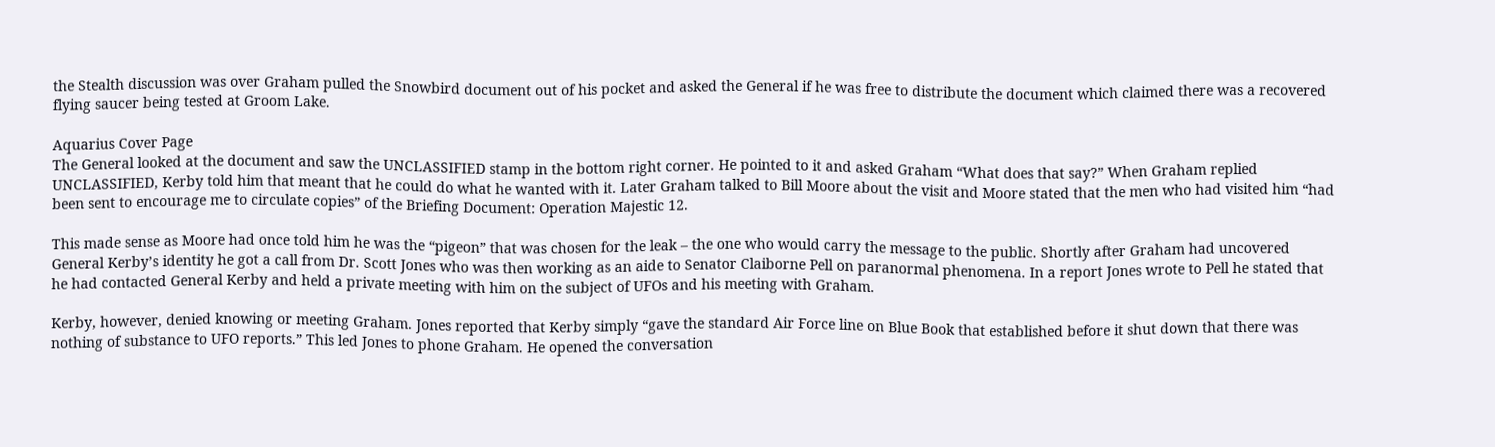the Stealth discussion was over Graham pulled the Snowbird document out of his pocket and asked the General if he was free to distribute the document which claimed there was a recovered flying saucer being tested at Groom Lake.

Aquarius Cover Page
The General looked at the document and saw the UNCLASSIFIED stamp in the bottom right corner. He pointed to it and asked Graham “What does that say?” When Graham replied UNCLASSIFIED, Kerby told him that meant that he could do what he wanted with it. Later Graham talked to Bill Moore about the visit and Moore stated that the men who had visited him “had been sent to encourage me to circulate copies” of the Briefing Document: Operation Majestic 12.

This made sense as Moore had once told him he was the “pigeon” that was chosen for the leak – the one who would carry the message to the public. Shortly after Graham had uncovered General Kerby’s identity he got a call from Dr. Scott Jones who was then working as an aide to Senator Claiborne Pell on paranormal phenomena. In a report Jones wrote to Pell he stated that he had contacted General Kerby and held a private meeting with him on the subject of UFOs and his meeting with Graham.

Kerby, however, denied knowing or meeting Graham. Jones reported that Kerby simply “gave the standard Air Force line on Blue Book that established before it shut down that there was nothing of substance to UFO reports.” This led Jones to phone Graham. He opened the conversation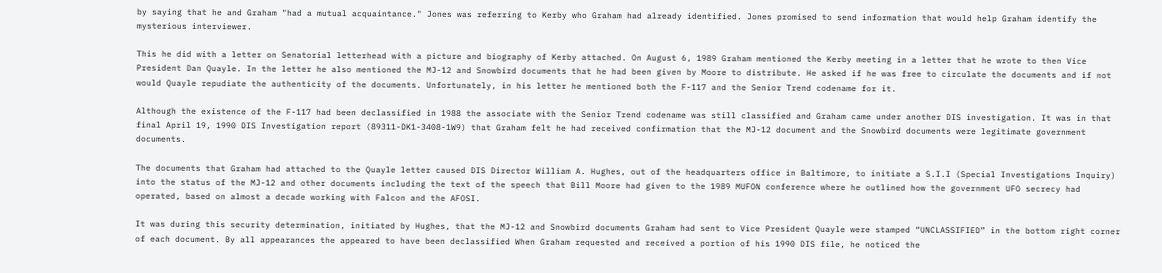by saying that he and Graham "had a mutual acquaintance." Jones was referring to Kerby who Graham had already identified. Jones promised to send information that would help Graham identify the mysterious interviewer.

This he did with a letter on Senatorial letterhead with a picture and biography of Kerby attached. On August 6, 1989 Graham mentioned the Kerby meeting in a letter that he wrote to then Vice President Dan Quayle. In the letter he also mentioned the MJ-12 and Snowbird documents that he had been given by Moore to distribute. He asked if he was free to circulate the documents and if not would Quayle repudiate the authenticity of the documents. Unfortunately, in his letter he mentioned both the F-117 and the Senior Trend codename for it.

Although the existence of the F-117 had been declassified in 1988 the associate with the Senior Trend codename was still classified and Graham came under another DIS investigation. It was in that final April 19, 1990 DIS Investigation report (89311-DK1-3408-1W9) that Graham felt he had received confirmation that the MJ-12 document and the Snowbird documents were legitimate government documents.

The documents that Graham had attached to the Quayle letter caused DIS Director William A. Hughes, out of the headquarters office in Baltimore, to initiate a S.I.I (Special Investigations Inquiry) into the status of the MJ-12 and other documents including the text of the speech that Bill Moore had given to the 1989 MUFON conference where he outlined how the government UFO secrecy had operated, based on almost a decade working with Falcon and the AFOSI.

It was during this security determination, initiated by Hughes, that the MJ-12 and Snowbird documents Graham had sent to Vice President Quayle were stamped “UNCLASSIFIED” in the bottom right corner of each document. By all appearances the appeared to have been declassified When Graham requested and received a portion of his 1990 DIS file, he noticed the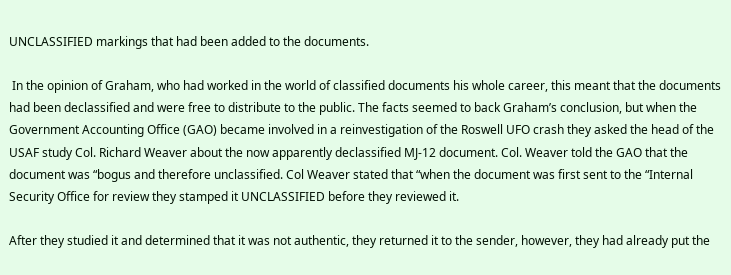UNCLASSIFIED markings that had been added to the documents.

 In the opinion of Graham, who had worked in the world of classified documents his whole career, this meant that the documents had been declassified and were free to distribute to the public. The facts seemed to back Graham’s conclusion, but when the Government Accounting Office (GAO) became involved in a reinvestigation of the Roswell UFO crash they asked the head of the USAF study Col. Richard Weaver about the now apparently declassified MJ-12 document. Col. Weaver told the GAO that the document was “bogus and therefore unclassified. Col Weaver stated that “when the document was first sent to the “Internal Security Office for review they stamped it UNCLASSIFIED before they reviewed it.

After they studied it and determined that it was not authentic, they returned it to the sender, however, they had already put the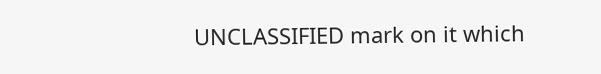UNCLASSIFIED mark on it which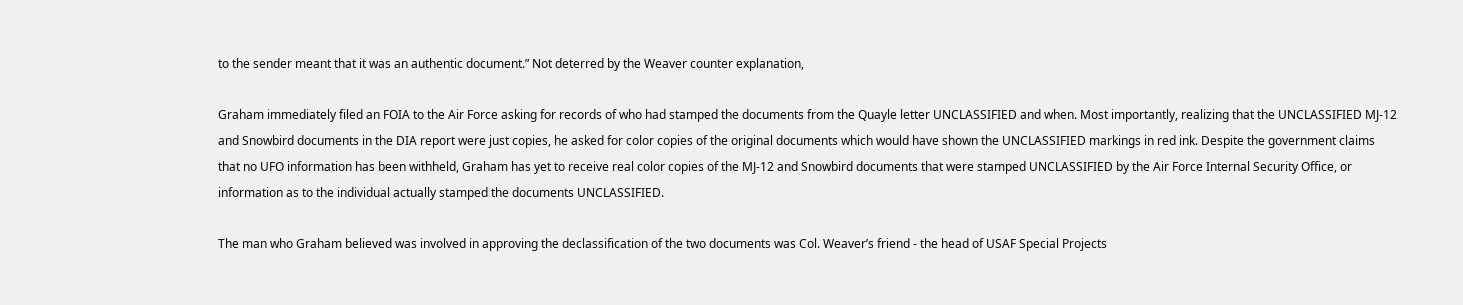to the sender meant that it was an authentic document.” Not deterred by the Weaver counter explanation,

Graham immediately filed an FOIA to the Air Force asking for records of who had stamped the documents from the Quayle letter UNCLASSIFIED and when. Most importantly, realizing that the UNCLASSIFIED MJ-12 and Snowbird documents in the DIA report were just copies, he asked for color copies of the original documents which would have shown the UNCLASSIFIED markings in red ink. Despite the government claims that no UFO information has been withheld, Graham has yet to receive real color copies of the MJ-12 and Snowbird documents that were stamped UNCLASSIFIED by the Air Force Internal Security Office, or information as to the individual actually stamped the documents UNCLASSIFIED.

The man who Graham believed was involved in approving the declassification of the two documents was Col. Weaver’s friend - the head of USAF Special Projects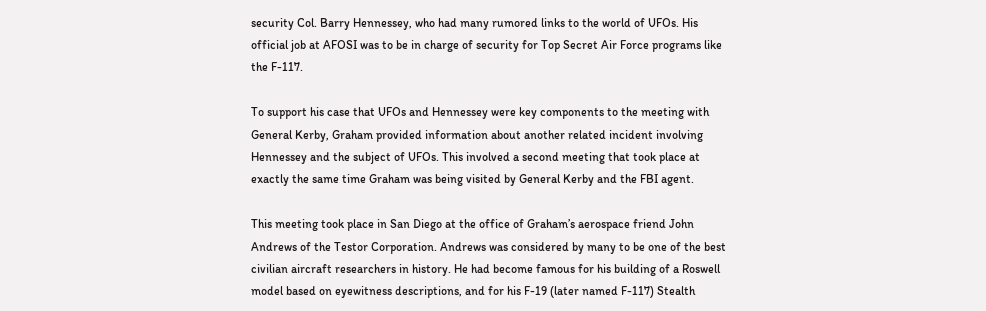security Col. Barry Hennessey, who had many rumored links to the world of UFOs. His official job at AFOSI was to be in charge of security for Top Secret Air Force programs like the F-117.

To support his case that UFOs and Hennessey were key components to the meeting with General Kerby, Graham provided information about another related incident involving Hennessey and the subject of UFOs. This involved a second meeting that took place at exactly the same time Graham was being visited by General Kerby and the FBI agent.

This meeting took place in San Diego at the office of Graham’s aerospace friend John Andrews of the Testor Corporation. Andrews was considered by many to be one of the best civilian aircraft researchers in history. He had become famous for his building of a Roswell model based on eyewitness descriptions, and for his F-19 (later named F-117) Stealth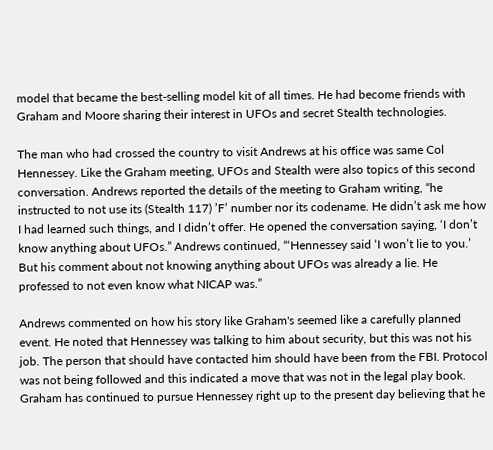model that became the best-selling model kit of all times. He had become friends with Graham and Moore sharing their interest in UFOs and secret Stealth technologies.

The man who had crossed the country to visit Andrews at his office was same Col Hennessey. Like the Graham meeting, UFOs and Stealth were also topics of this second conversation. Andrews reported the details of the meeting to Graham writing, “he instructed to not use its (Stealth 117) ’F’ number nor its codename. He didn’t ask me how I had learned such things, and I didn’t offer. He opened the conversation saying, ‘I don’t know anything about UFOs.” Andrews continued, “‘Hennessey said ‘I won’t lie to you.’ But his comment about not knowing anything about UFOs was already a lie. He professed to not even know what NICAP was.”

Andrews commented on how his story like Graham's seemed like a carefully planned event. He noted that Hennessey was talking to him about security, but this was not his job. The person that should have contacted him should have been from the FBI. Protocol was not being followed and this indicated a move that was not in the legal play book. Graham has continued to pursue Hennessey right up to the present day believing that he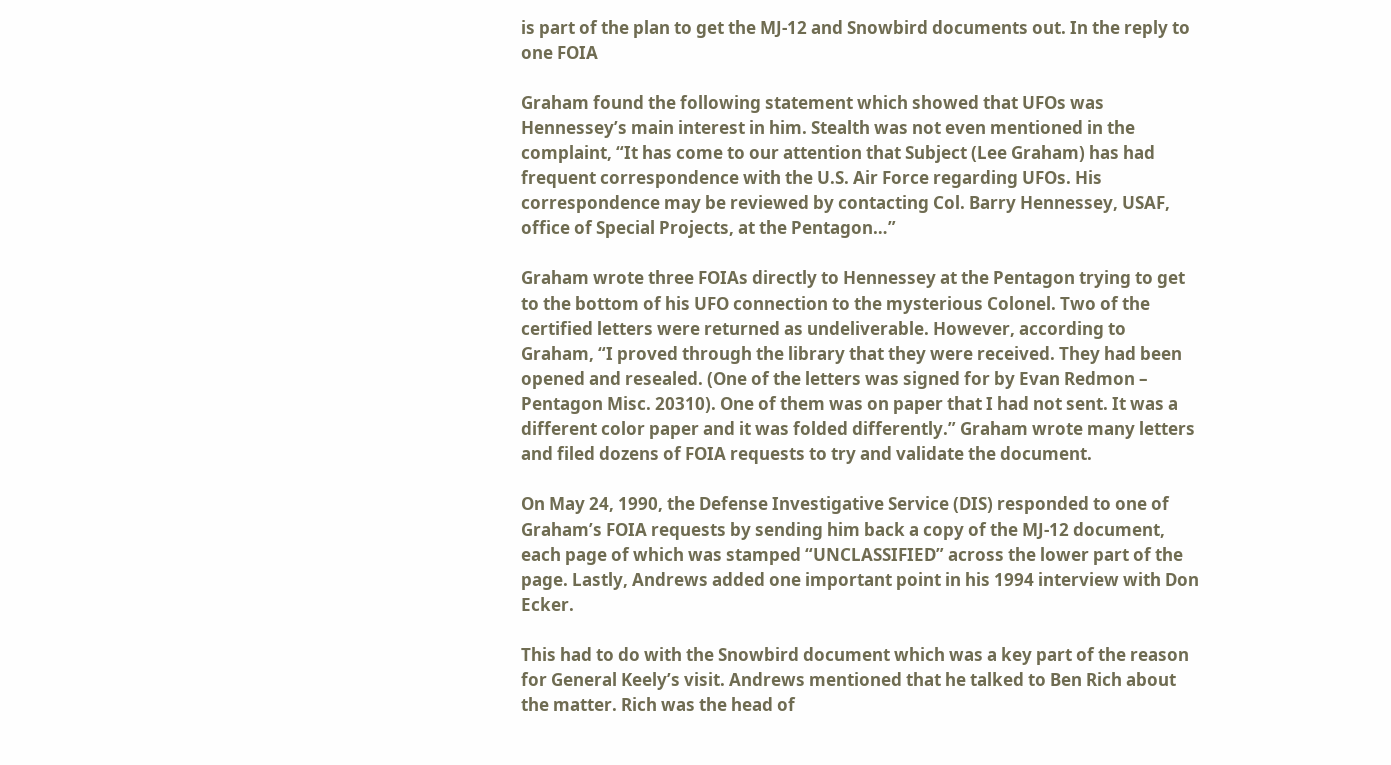is part of the plan to get the MJ-12 and Snowbird documents out. In the reply to one FOIA

Graham found the following statement which showed that UFOs was Hennessey’s main interest in him. Stealth was not even mentioned in the complaint, “It has come to our attention that Subject (Lee Graham) has had frequent correspondence with the U.S. Air Force regarding UFOs. His correspondence may be reviewed by contacting Col. Barry Hennessey, USAF, office of Special Projects, at the Pentagon…”

Graham wrote three FOIAs directly to Hennessey at the Pentagon trying to get to the bottom of his UFO connection to the mysterious Colonel. Two of the certified letters were returned as undeliverable. However, according to Graham, “I proved through the library that they were received. They had been opened and resealed. (One of the letters was signed for by Evan Redmon – Pentagon Misc. 20310). One of them was on paper that I had not sent. It was a different color paper and it was folded differently.” Graham wrote many letters and filed dozens of FOIA requests to try and validate the document.

On May 24, 1990, the Defense Investigative Service (DIS) responded to one of Graham’s FOIA requests by sending him back a copy of the MJ-12 document, each page of which was stamped “UNCLASSIFIED” across the lower part of the page. Lastly, Andrews added one important point in his 1994 interview with Don Ecker.

This had to do with the Snowbird document which was a key part of the reason for General Keely’s visit. Andrews mentioned that he talked to Ben Rich about the matter. Rich was the head of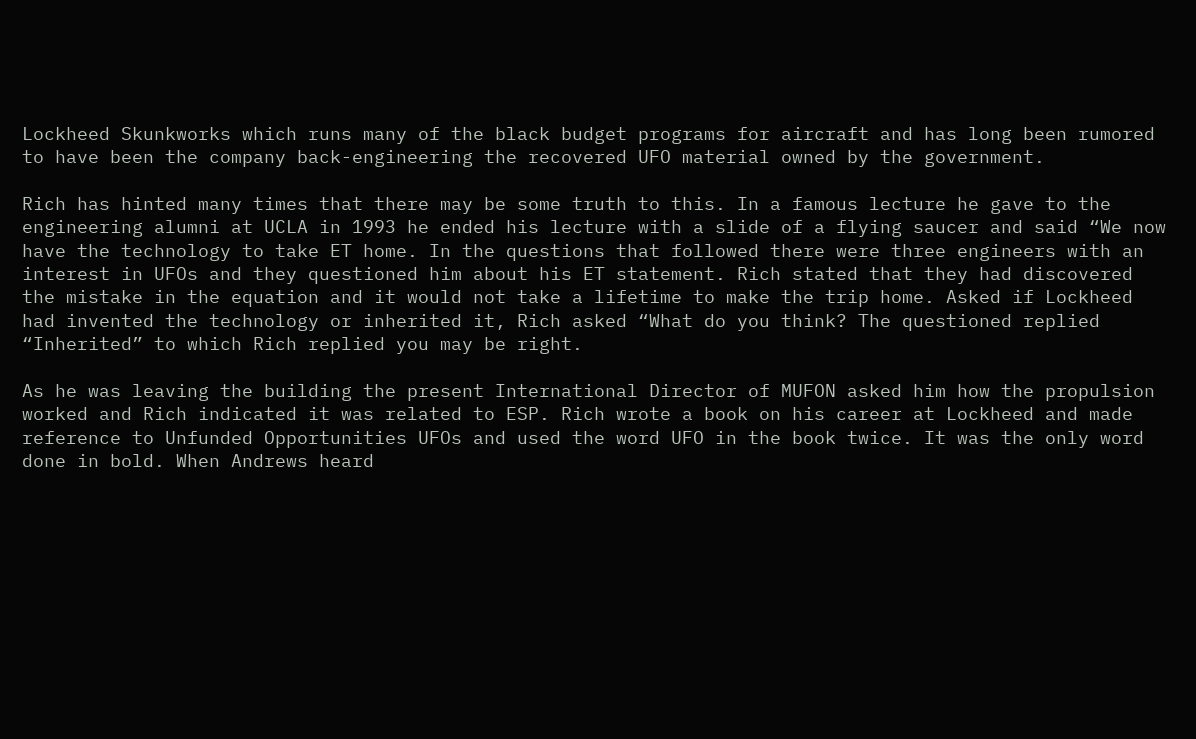Lockheed Skunkworks which runs many of the black budget programs for aircraft and has long been rumored to have been the company back-engineering the recovered UFO material owned by the government.

Rich has hinted many times that there may be some truth to this. In a famous lecture he gave to the engineering alumni at UCLA in 1993 he ended his lecture with a slide of a flying saucer and said “We now have the technology to take ET home. In the questions that followed there were three engineers with an interest in UFOs and they questioned him about his ET statement. Rich stated that they had discovered the mistake in the equation and it would not take a lifetime to make the trip home. Asked if Lockheed had invented the technology or inherited it, Rich asked “What do you think? The questioned replied “Inherited” to which Rich replied you may be right.

As he was leaving the building the present International Director of MUFON asked him how the propulsion worked and Rich indicated it was related to ESP. Rich wrote a book on his career at Lockheed and made reference to Unfunded Opportunities UFOs and used the word UFO in the book twice. It was the only word done in bold. When Andrews heard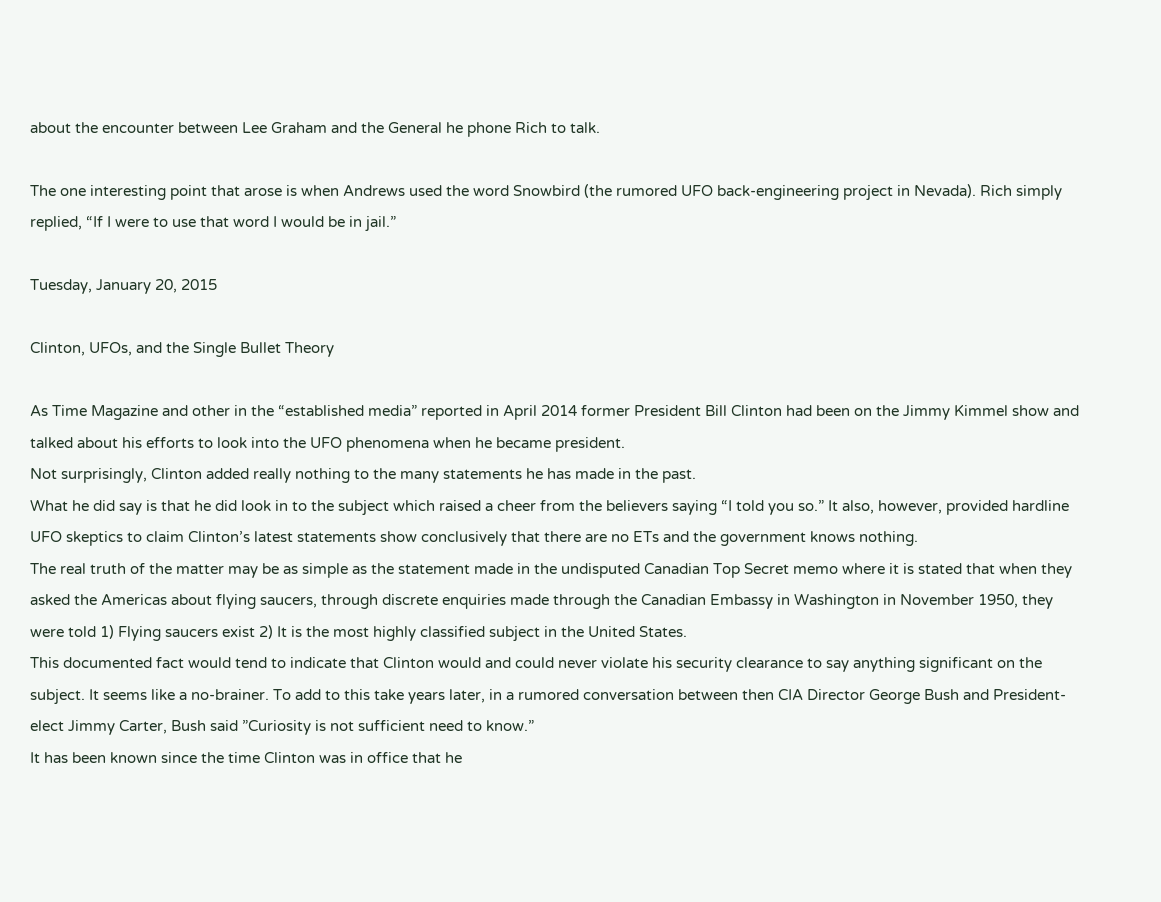about the encounter between Lee Graham and the General he phone Rich to talk.

The one interesting point that arose is when Andrews used the word Snowbird (the rumored UFO back-engineering project in Nevada). Rich simply replied, “If I were to use that word I would be in jail.”

Tuesday, January 20, 2015

Clinton, UFOs, and the Single Bullet Theory

As Time Magazine and other in the “established media” reported in April 2014 former President Bill Clinton had been on the Jimmy Kimmel show and talked about his efforts to look into the UFO phenomena when he became president.
Not surprisingly, Clinton added really nothing to the many statements he has made in the past.
What he did say is that he did look in to the subject which raised a cheer from the believers saying “I told you so.” It also, however, provided hardline UFO skeptics to claim Clinton’s latest statements show conclusively that there are no ETs and the government knows nothing.
The real truth of the matter may be as simple as the statement made in the undisputed Canadian Top Secret memo where it is stated that when they asked the Americas about flying saucers, through discrete enquiries made through the Canadian Embassy in Washington in November 1950, they were told 1) Flying saucers exist 2) It is the most highly classified subject in the United States.
This documented fact would tend to indicate that Clinton would and could never violate his security clearance to say anything significant on the subject. It seems like a no-brainer. To add to this take years later, in a rumored conversation between then CIA Director George Bush and President-elect Jimmy Carter, Bush said ”Curiosity is not sufficient need to know.”
It has been known since the time Clinton was in office that he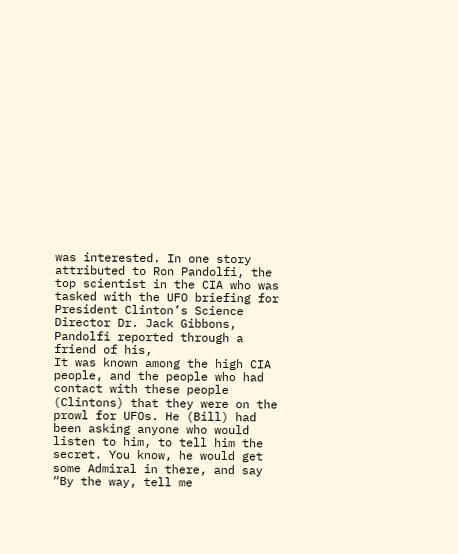was interested. In one story attributed to Ron Pandolfi, the top scientist in the CIA who was tasked with the UFO briefing for President Clinton’s Science Director Dr. Jack Gibbons, Pandolfi reported through a friend of his,
It was known among the high CIA people, and the people who had contact with these people (Clintons) that they were on the prowl for UFOs. He (Bill) had been asking anyone who would listen to him, to tell him the secret. You know, he would get some Admiral in there, and say “By the way, tell me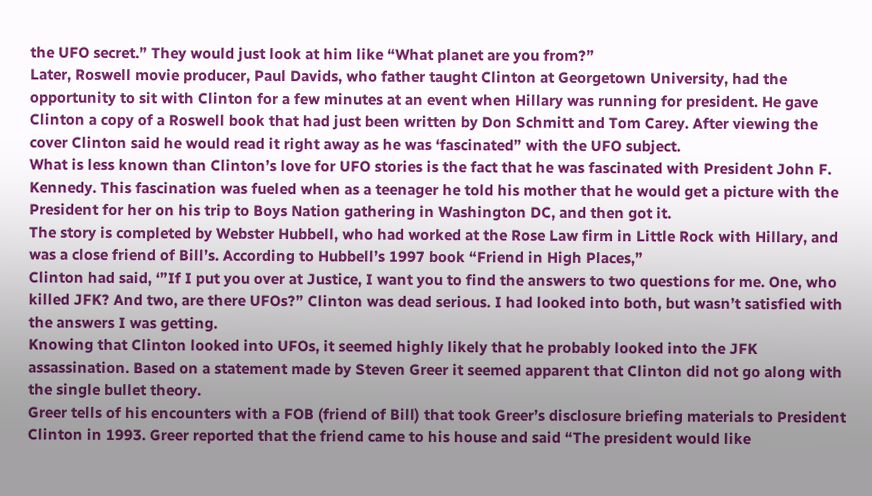the UFO secret.” They would just look at him like “What planet are you from?”
Later, Roswell movie producer, Paul Davids, who father taught Clinton at Georgetown University, had the opportunity to sit with Clinton for a few minutes at an event when Hillary was running for president. He gave Clinton a copy of a Roswell book that had just been written by Don Schmitt and Tom Carey. After viewing the cover Clinton said he would read it right away as he was ‘fascinated” with the UFO subject.
What is less known than Clinton’s love for UFO stories is the fact that he was fascinated with President John F. Kennedy. This fascination was fueled when as a teenager he told his mother that he would get a picture with the President for her on his trip to Boys Nation gathering in Washington DC, and then got it.
The story is completed by Webster Hubbell, who had worked at the Rose Law firm in Little Rock with Hillary, and was a close friend of Bill’s. According to Hubbell’s 1997 book “Friend in High Places,”
Clinton had said, ‘”If I put you over at Justice, I want you to find the answers to two questions for me. One, who killed JFK? And two, are there UFOs?” Clinton was dead serious. I had looked into both, but wasn’t satisfied with the answers I was getting.
Knowing that Clinton looked into UFOs, it seemed highly likely that he probably looked into the JFK assassination. Based on a statement made by Steven Greer it seemed apparent that Clinton did not go along with the single bullet theory.
Greer tells of his encounters with a FOB (friend of Bill) that took Greer’s disclosure briefing materials to President Clinton in 1993. Greer reported that the friend came to his house and said “The president would like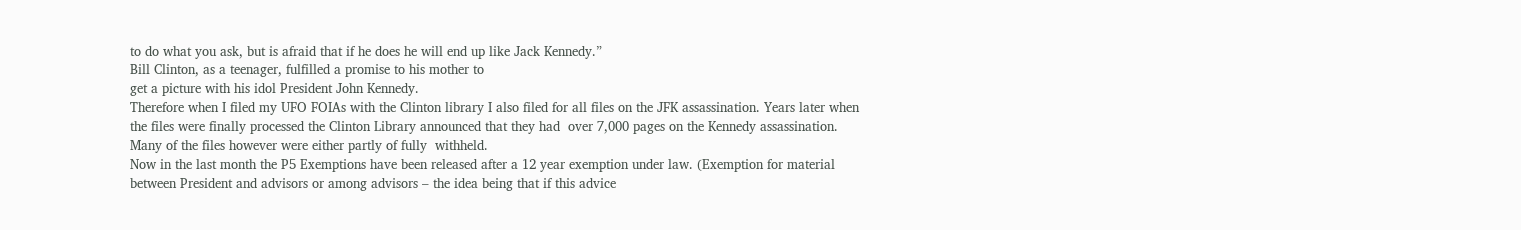to do what you ask, but is afraid that if he does he will end up like Jack Kennedy.”
Bill Clinton, as a teenager, fulfilled a promise to his mother to
get a picture with his idol President John Kennedy.
Therefore when I filed my UFO FOIAs with the Clinton library I also filed for all files on the JFK assassination. Years later when the files were finally processed the Clinton Library announced that they had  over 7,000 pages on the Kennedy assassination. Many of the files however were either partly of fully  withheld.
Now in the last month the P5 Exemptions have been released after a 12 year exemption under law. (Exemption for material between President and advisors or among advisors – the idea being that if this advice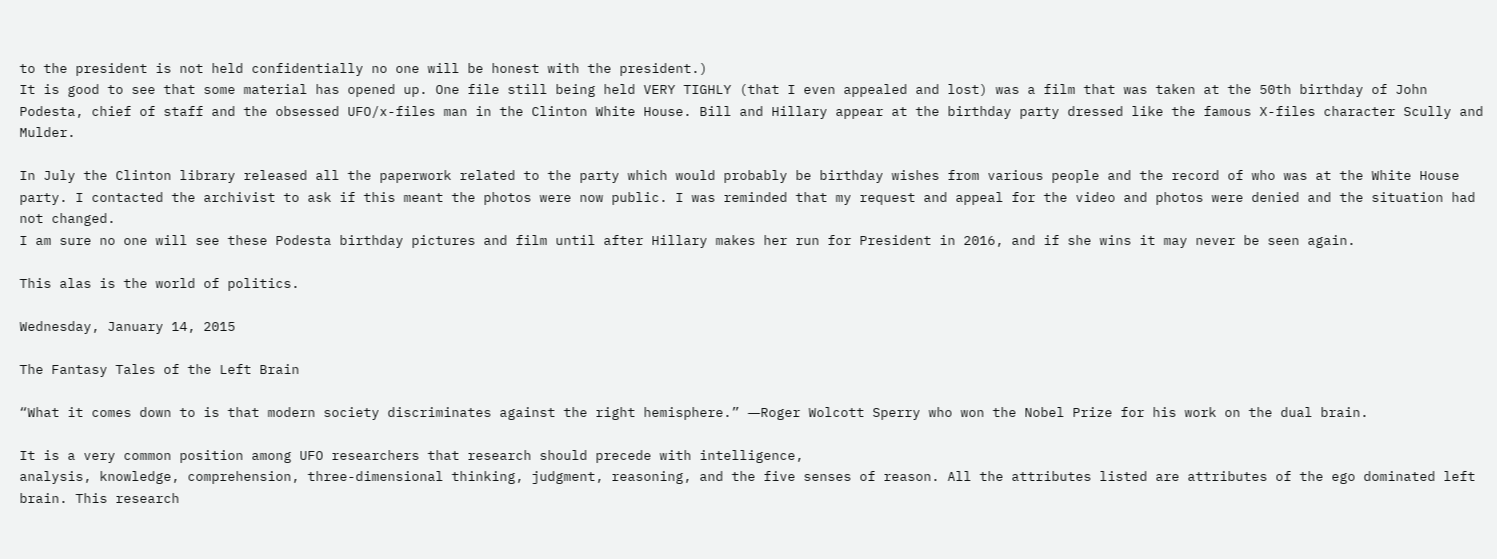to the president is not held confidentially no one will be honest with the president.)
It is good to see that some material has opened up. One file still being held VERY TIGHLY (that I even appealed and lost) was a film that was taken at the 50th birthday of John Podesta, chief of staff and the obsessed UFO/x-files man in the Clinton White House. Bill and Hillary appear at the birthday party dressed like the famous X-files character Scully and Mulder.

In July the Clinton library released all the paperwork related to the party which would probably be birthday wishes from various people and the record of who was at the White House party. I contacted the archivist to ask if this meant the photos were now public. I was reminded that my request and appeal for the video and photos were denied and the situation had not changed.
I am sure no one will see these Podesta birthday pictures and film until after Hillary makes her run for President in 2016, and if she wins it may never be seen again.

This alas is the world of politics.

Wednesday, January 14, 2015

The Fantasy Tales of the Left Brain

“What it comes down to is that modern society discriminates against the right hemisphere.” ―Roger Wolcott Sperry who won the Nobel Prize for his work on the dual brain.

It is a very common position among UFO researchers that research should precede with intelligence,
analysis, knowledge, comprehension, three-dimensional thinking, judgment, reasoning, and the five senses of reason. All the attributes listed are attributes of the ego dominated left brain. This research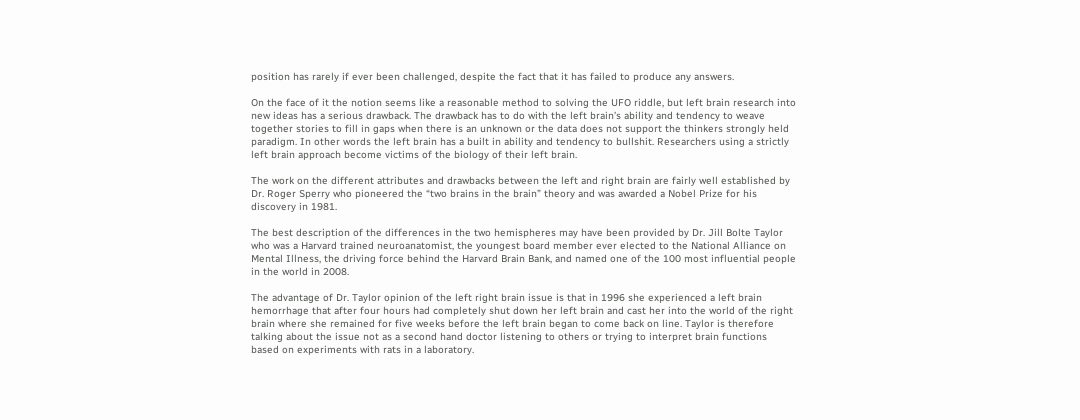position has rarely if ever been challenged, despite the fact that it has failed to produce any answers.

On the face of it the notion seems like a reasonable method to solving the UFO riddle, but left brain research into new ideas has a serious drawback. The drawback has to do with the left brain’s ability and tendency to weave together stories to fill in gaps when there is an unknown or the data does not support the thinkers strongly held paradigm. In other words the left brain has a built in ability and tendency to bullshit. Researchers using a strictly left brain approach become victims of the biology of their left brain.

The work on the different attributes and drawbacks between the left and right brain are fairly well established by Dr. Roger Sperry who pioneered the “two brains in the brain” theory and was awarded a Nobel Prize for his discovery in 1981.

The best description of the differences in the two hemispheres may have been provided by Dr. Jill Bolte Taylor who was a Harvard trained neuroanatomist, the youngest board member ever elected to the National Alliance on Mental Illness, the driving force behind the Harvard Brain Bank, and named one of the 100 most influential people in the world in 2008.

The advantage of Dr. Taylor opinion of the left right brain issue is that in 1996 she experienced a left brain hemorrhage that after four hours had completely shut down her left brain and cast her into the world of the right brain where she remained for five weeks before the left brain began to come back on line. Taylor is therefore talking about the issue not as a second hand doctor listening to others or trying to interpret brain functions based on experiments with rats in a laboratory.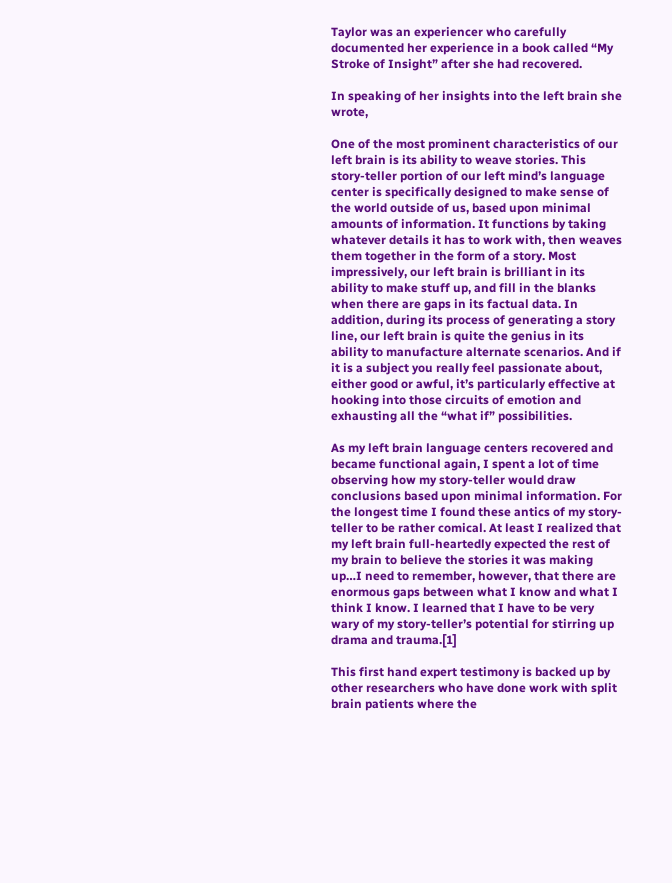Taylor was an experiencer who carefully documented her experience in a book called “My Stroke of Insight” after she had recovered.

In speaking of her insights into the left brain she wrote,

One of the most prominent characteristics of our left brain is its ability to weave stories. This story-teller portion of our left mind’s language center is specifically designed to make sense of the world outside of us, based upon minimal amounts of information. It functions by taking whatever details it has to work with, then weaves them together in the form of a story. Most impressively, our left brain is brilliant in its ability to make stuff up, and fill in the blanks when there are gaps in its factual data. In addition, during its process of generating a story line, our left brain is quite the genius in its ability to manufacture alternate scenarios. And if it is a subject you really feel passionate about, either good or awful, it’s particularly effective at hooking into those circuits of emotion and exhausting all the “what if” possibilities.

As my left brain language centers recovered and became functional again, I spent a lot of time observing how my story-teller would draw conclusions based upon minimal information. For the longest time I found these antics of my story-teller to be rather comical. At least I realized that my left brain full-heartedly expected the rest of my brain to believe the stories it was making up…I need to remember, however, that there are enormous gaps between what I know and what I think I know. I learned that I have to be very wary of my story-teller’s potential for stirring up drama and trauma.[1]

This first hand expert testimony is backed up by other researchers who have done work with split brain patients where the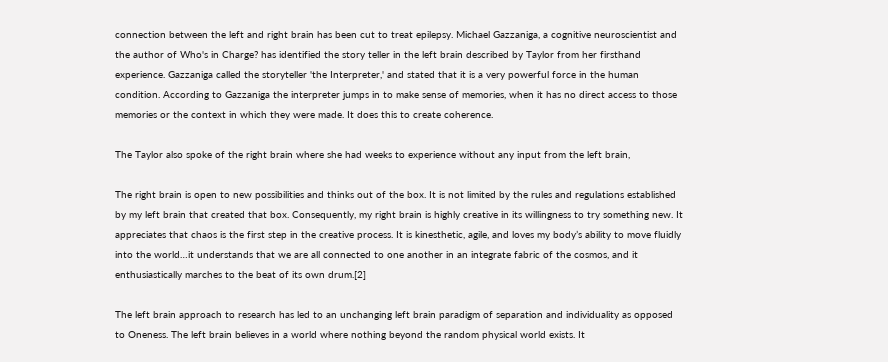connection between the left and right brain has been cut to treat epilepsy. Michael Gazzaniga, a cognitive neuroscientist and the author of Who's in Charge? has identified the story teller in the left brain described by Taylor from her firsthand experience. Gazzaniga called the storyteller 'the Interpreter,' and stated that it is a very powerful force in the human condition. According to Gazzaniga the interpreter jumps in to make sense of memories, when it has no direct access to those memories or the context in which they were made. It does this to create coherence.

The Taylor also spoke of the right brain where she had weeks to experience without any input from the left brain,

The right brain is open to new possibilities and thinks out of the box. It is not limited by the rules and regulations established by my left brain that created that box. Consequently, my right brain is highly creative in its willingness to try something new. It appreciates that chaos is the first step in the creative process. It is kinesthetic, agile, and loves my body’s ability to move fluidly into the world…it understands that we are all connected to one another in an integrate fabric of the cosmos, and it enthusiastically marches to the beat of its own drum.[2]

The left brain approach to research has led to an unchanging left brain paradigm of separation and individuality as opposed to Oneness. The left brain believes in a world where nothing beyond the random physical world exists. It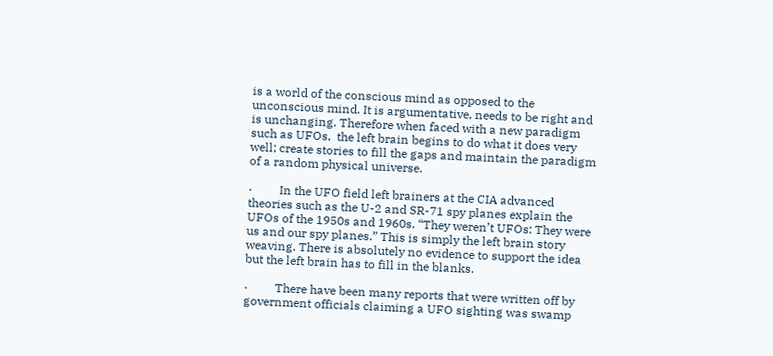is a world of the conscious mind as opposed to the unconscious mind. It is argumentative, needs to be right and is unchanging. Therefore when faced with a new paradigm such as UFOs,  the left brain begins to do what it does very well; create stories to fill the gaps and maintain the paradigm of a random physical universe.

·         In the UFO field left brainers at the CIA advanced theories such as the U-2 and SR-71 spy planes explain the UFOs of the 1950s and 1960s. “They weren’t UFOs: They were us and our spy planes.” This is simply the left brain story weaving. There is absolutely no evidence to support the idea but the left brain has to fill in the blanks.

·         There have been many reports that were written off by government officials claiming a UFO sighting was swamp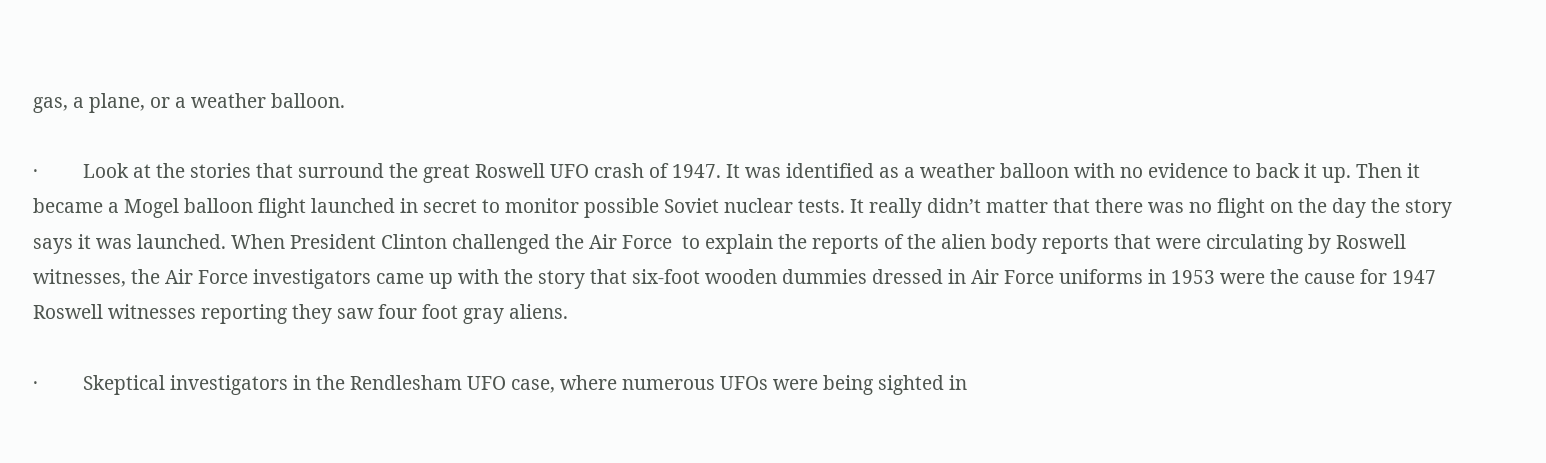gas, a plane, or a weather balloon.

·         Look at the stories that surround the great Roswell UFO crash of 1947. It was identified as a weather balloon with no evidence to back it up. Then it became a Mogel balloon flight launched in secret to monitor possible Soviet nuclear tests. It really didn’t matter that there was no flight on the day the story says it was launched. When President Clinton challenged the Air Force  to explain the reports of the alien body reports that were circulating by Roswell witnesses, the Air Force investigators came up with the story that six-foot wooden dummies dressed in Air Force uniforms in 1953 were the cause for 1947 Roswell witnesses reporting they saw four foot gray aliens.

·         Skeptical investigators in the Rendlesham UFO case, where numerous UFOs were being sighted in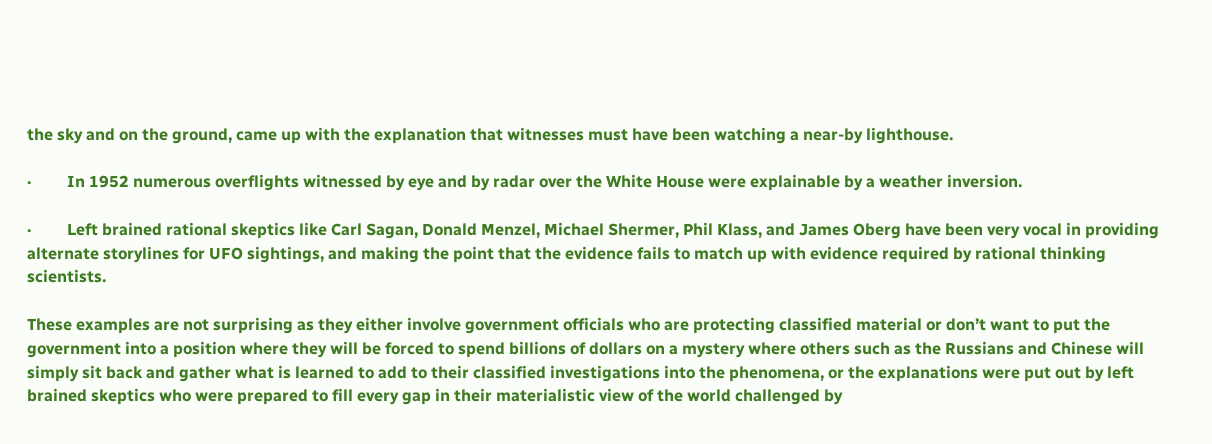the sky and on the ground, came up with the explanation that witnesses must have been watching a near-by lighthouse.

·         In 1952 numerous overflights witnessed by eye and by radar over the White House were explainable by a weather inversion.

·         Left brained rational skeptics like Carl Sagan, Donald Menzel, Michael Shermer, Phil Klass, and James Oberg have been very vocal in providing alternate storylines for UFO sightings, and making the point that the evidence fails to match up with evidence required by rational thinking scientists.

These examples are not surprising as they either involve government officials who are protecting classified material or don’t want to put the government into a position where they will be forced to spend billions of dollars on a mystery where others such as the Russians and Chinese will simply sit back and gather what is learned to add to their classified investigations into the phenomena, or the explanations were put out by left brained skeptics who were prepared to fill every gap in their materialistic view of the world challenged by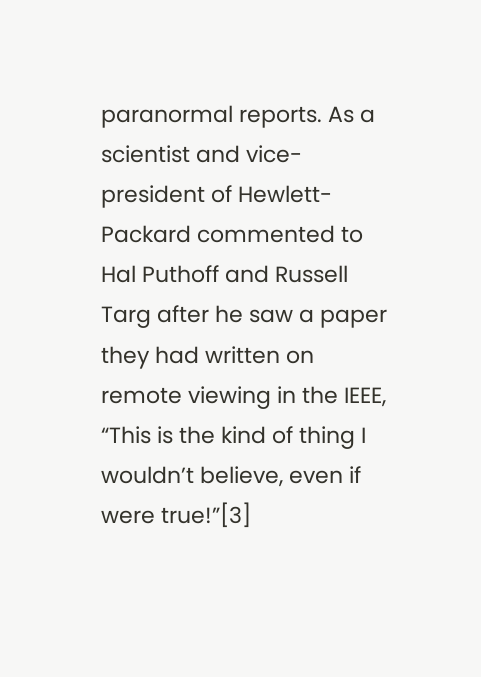paranormal reports. As a scientist and vice-president of Hewlett-Packard commented to Hal Puthoff and Russell Targ after he saw a paper they had written on remote viewing in the IEEE, “This is the kind of thing I wouldn’t believe, even if were true!”[3]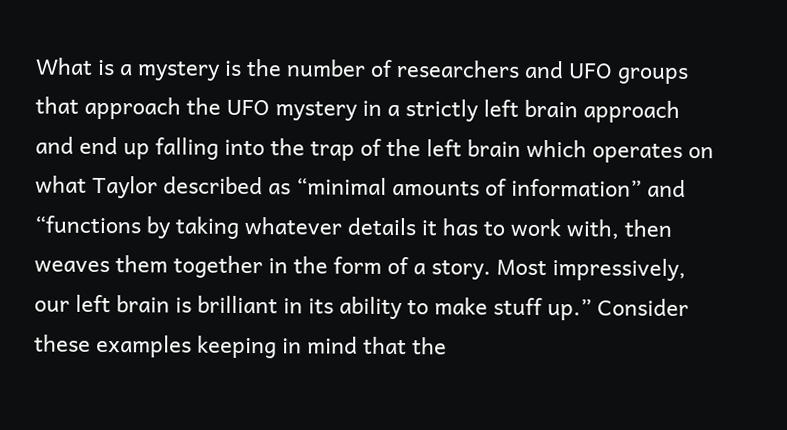What is a mystery is the number of researchers and UFO groups that approach the UFO mystery in a strictly left brain approach and end up falling into the trap of the left brain which operates on what Taylor described as “minimal amounts of information” and “functions by taking whatever details it has to work with, then weaves them together in the form of a story. Most impressively, our left brain is brilliant in its ability to make stuff up.” Consider these examples keeping in mind that the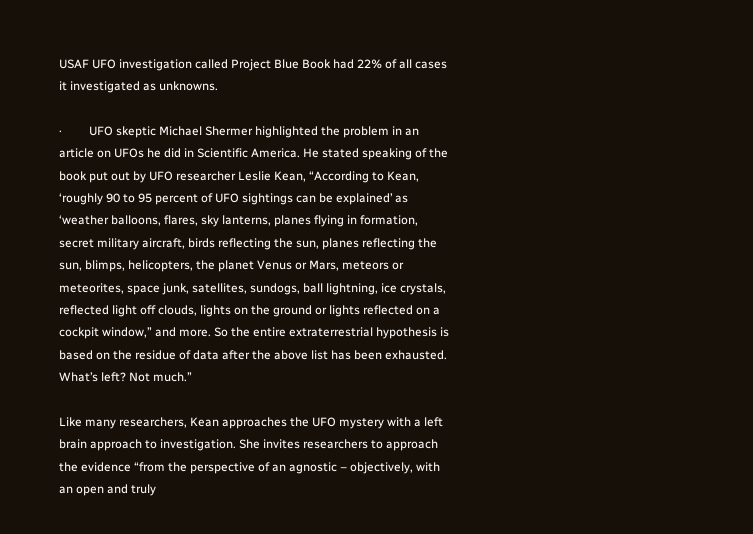USAF UFO investigation called Project Blue Book had 22% of all cases it investigated as unknowns.

·         UFO skeptic Michael Shermer highlighted the problem in an article on UFOs he did in Scientific America. He stated speaking of the book put out by UFO researcher Leslie Kean, “According to Kean, ‘roughly 90 to 95 percent of UFO sightings can be explained’ as ‘weather balloons, flares, sky lanterns, planes flying in formation, secret military aircraft, birds reflecting the sun, planes reflecting the sun, blimps, helicopters, the planet Venus or Mars, meteors or meteorites, space junk, satellites, sundogs, ball lightning, ice crystals, reflected light off clouds, lights on the ground or lights reflected on a cockpit window,” and more. So the entire extraterrestrial hypothesis is based on the residue of data after the above list has been exhausted. What’s left? Not much.”

Like many researchers, Kean approaches the UFO mystery with a left brain approach to investigation. She invites researchers to approach the evidence “from the perspective of an agnostic – objectively, with an open and truly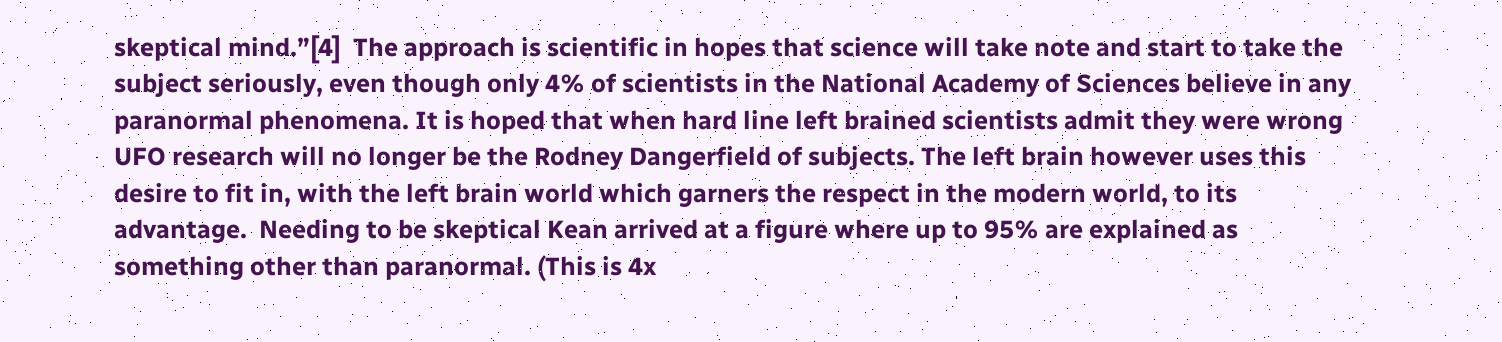skeptical mind.”[4]  The approach is scientific in hopes that science will take note and start to take the subject seriously, even though only 4% of scientists in the National Academy of Sciences believe in any paranormal phenomena. It is hoped that when hard line left brained scientists admit they were wrong UFO research will no longer be the Rodney Dangerfield of subjects. The left brain however uses this desire to fit in, with the left brain world which garners the respect in the modern world, to its advantage.  Needing to be skeptical Kean arrived at a figure where up to 95% are explained as something other than paranormal. (This is 4x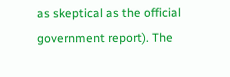as skeptical as the official government report). The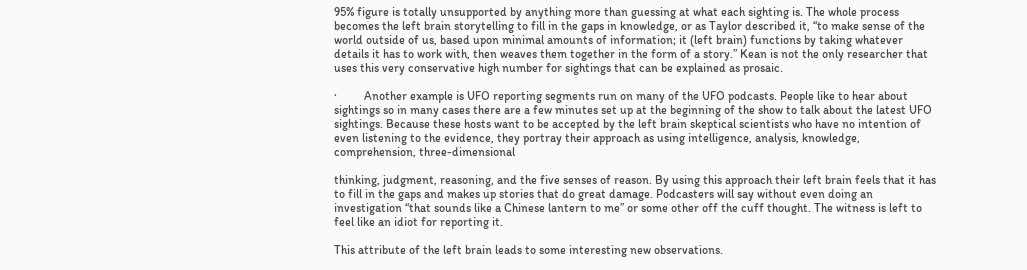95% figure is totally unsupported by anything more than guessing at what each sighting is. The whole process becomes the left brain storytelling to fill in the gaps in knowledge, or as Taylor described it, “to make sense of the world outside of us, based upon minimal amounts of information; it (left brain) functions by taking whatever details it has to work with, then weaves them together in the form of a story.” Kean is not the only researcher that uses this very conservative high number for sightings that can be explained as prosaic.

·         Another example is UFO reporting segments run on many of the UFO podcasts. People like to hear about sightings so in many cases there are a few minutes set up at the beginning of the show to talk about the latest UFO sightings. Because these hosts want to be accepted by the left brain skeptical scientists who have no intention of even listening to the evidence, they portray their approach as using intelligence, analysis, knowledge, comprehension, three-dimensional

thinking, judgment, reasoning, and the five senses of reason. By using this approach their left brain feels that it has to fill in the gaps and makes up stories that do great damage. Podcasters will say without even doing an investigation “that sounds like a Chinese lantern to me” or some other off the cuff thought. The witness is left to feel like an idiot for reporting it.

This attribute of the left brain leads to some interesting new observations.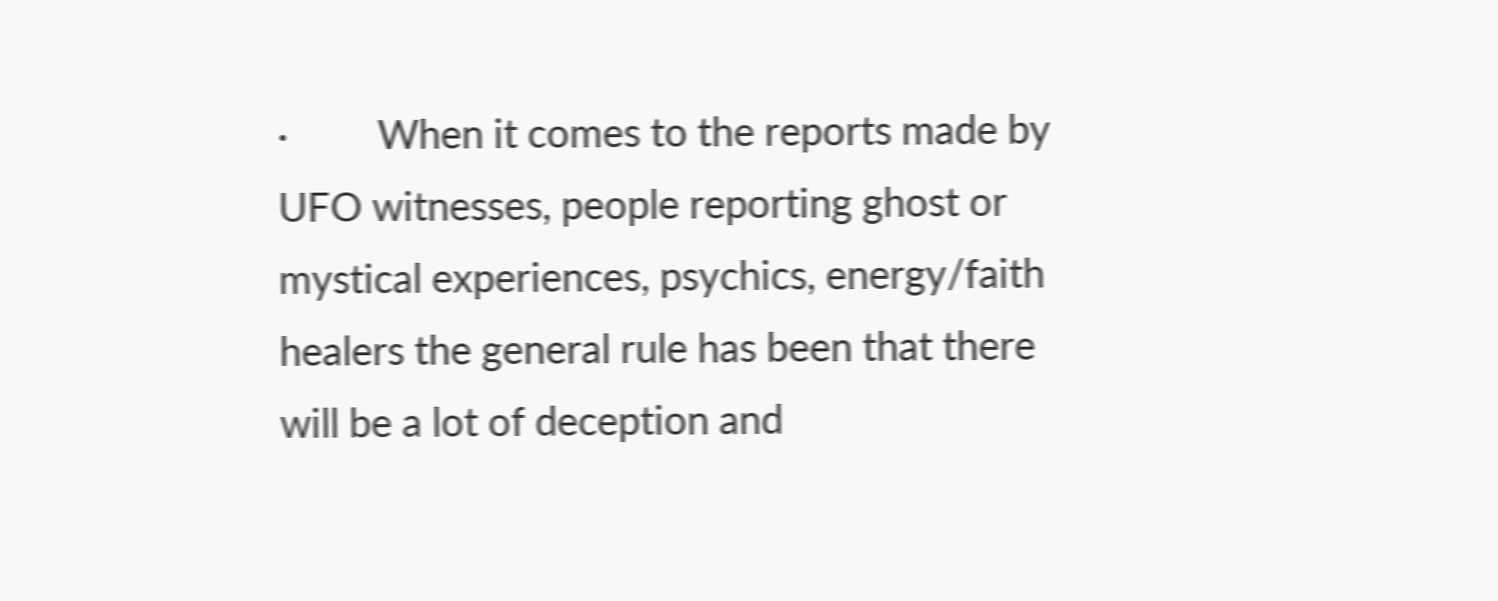·         When it comes to the reports made by UFO witnesses, people reporting ghost or mystical experiences, psychics, energy/faith healers the general rule has been that there will be a lot of deception and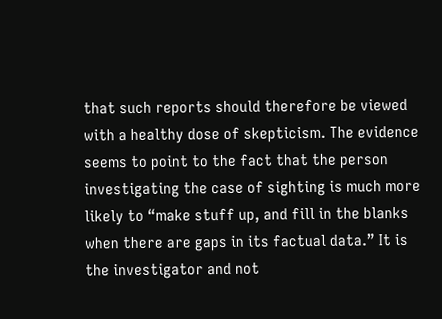that such reports should therefore be viewed with a healthy dose of skepticism. The evidence seems to point to the fact that the person investigating the case of sighting is much more likely to “make stuff up, and fill in the blanks when there are gaps in its factual data.” It is the investigator and not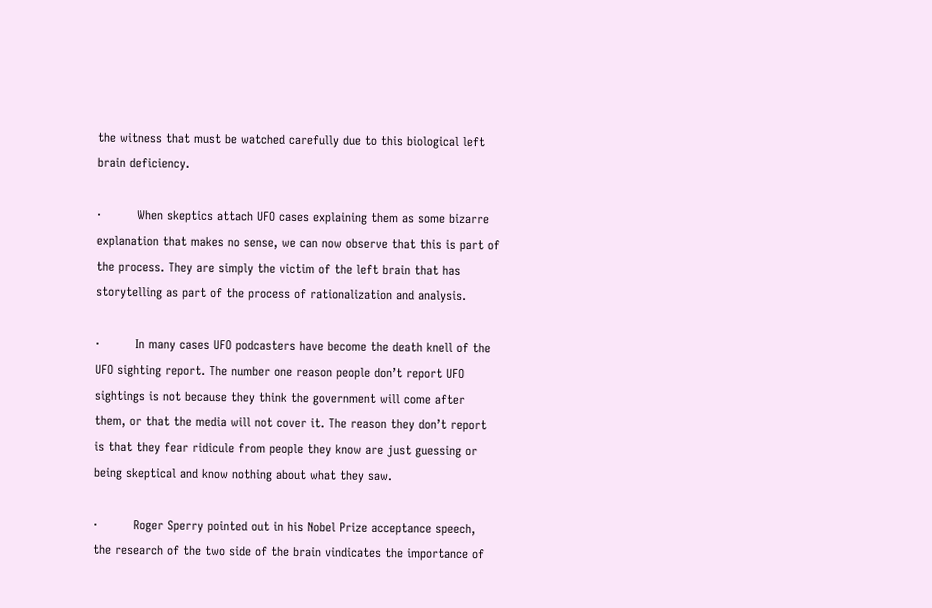the witness that must be watched carefully due to this biological left brain deficiency.

·         When skeptics attach UFO cases explaining them as some bizarre explanation that makes no sense, we can now observe that this is part of the process. They are simply the victim of the left brain that has storytelling as part of the process of rationalization and analysis.

·         In many cases UFO podcasters have become the death knell of the UFO sighting report. The number one reason people don’t report UFO sightings is not because they think the government will come after them, or that the media will not cover it. The reason they don’t report is that they fear ridicule from people they know are just guessing or being skeptical and know nothing about what they saw.

·         Roger Sperry pointed out in his Nobel Prize acceptance speech, the research of the two side of the brain vindicates the importance of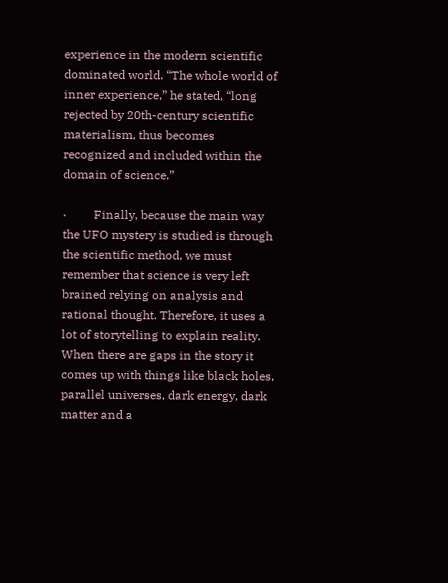experience in the modern scientific dominated world. “The whole world of inner experience,” he stated, “long rejected by 20th-century scientific materialism, thus becomes recognized and included within the domain of science.”

·         Finally, because the main way the UFO mystery is studied is through the scientific method, we must remember that science is very left brained relying on analysis and rational thought. Therefore, it uses a lot of storytelling to explain reality. When there are gaps in the story it comes up with things like black holes, parallel universes, dark energy, dark matter and a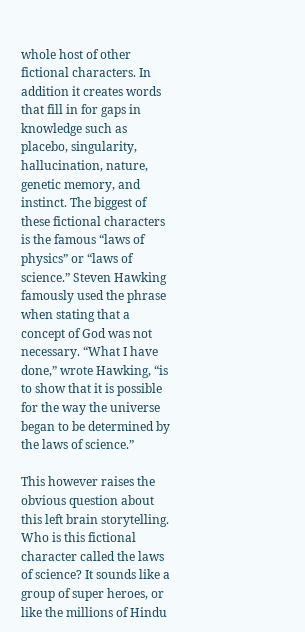whole host of other fictional characters. In addition it creates words that fill in for gaps in knowledge such as placebo, singularity, hallucination, nature, genetic memory, and instinct. The biggest of these fictional characters is the famous “laws of physics” or “laws of science.” Steven Hawking famously used the phrase when stating that a concept of God was not necessary. “What I have done,” wrote Hawking, “is to show that it is possible for the way the universe began to be determined by the laws of science.”

This however raises the obvious question about this left brain storytelling. Who is this fictional character called the laws of science? It sounds like a group of super heroes, or like the millions of Hindu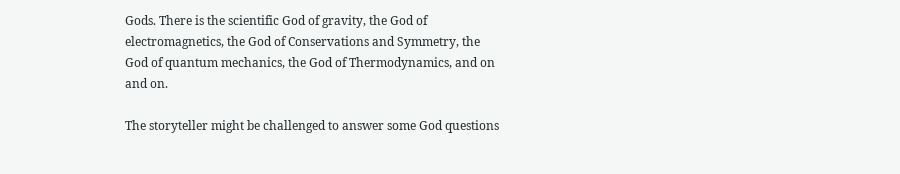Gods. There is the scientific God of gravity, the God of electromagnetics, the God of Conservations and Symmetry, the God of quantum mechanics, the God of Thermodynamics, and on and on.

The storyteller might be challenged to answer some God questions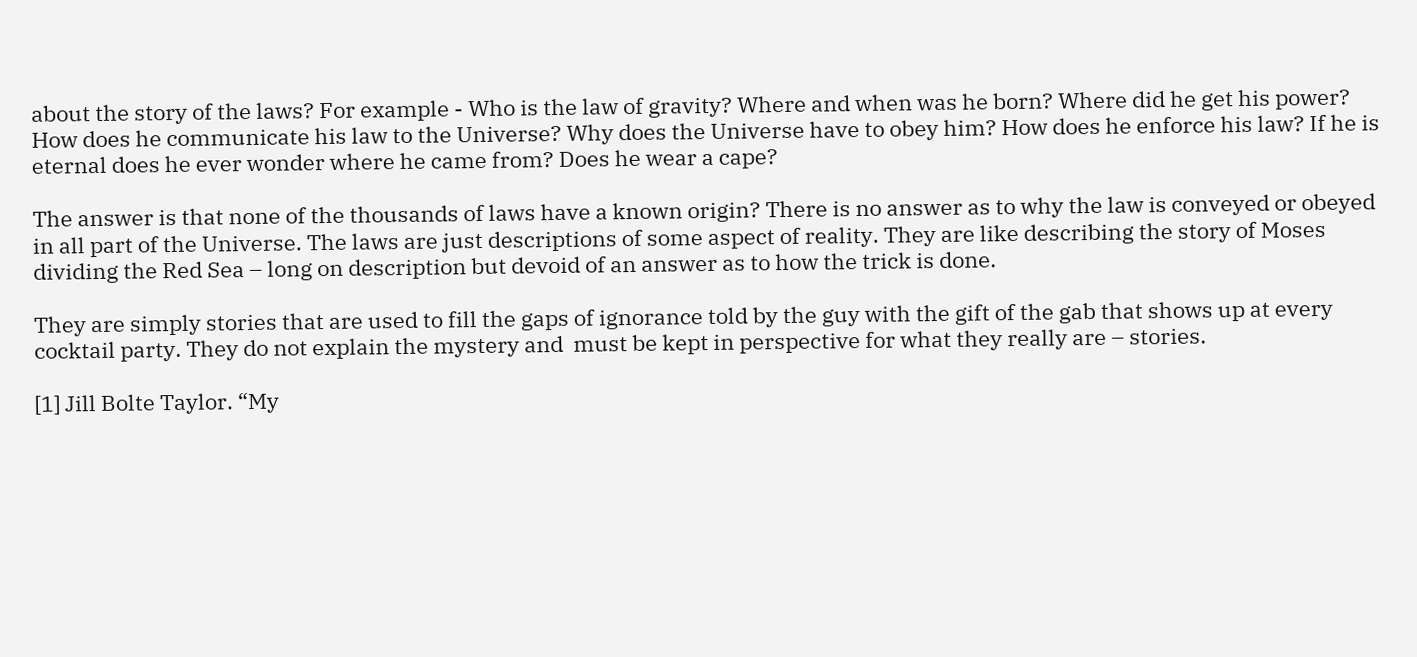about the story of the laws? For example - Who is the law of gravity? Where and when was he born? Where did he get his power? How does he communicate his law to the Universe? Why does the Universe have to obey him? How does he enforce his law? If he is eternal does he ever wonder where he came from? Does he wear a cape?

The answer is that none of the thousands of laws have a known origin? There is no answer as to why the law is conveyed or obeyed in all part of the Universe. The laws are just descriptions of some aspect of reality. They are like describing the story of Moses dividing the Red Sea – long on description but devoid of an answer as to how the trick is done.

They are simply stories that are used to fill the gaps of ignorance told by the guy with the gift of the gab that shows up at every cocktail party. They do not explain the mystery and  must be kept in perspective for what they really are – stories.

[1] Jill Bolte Taylor. “My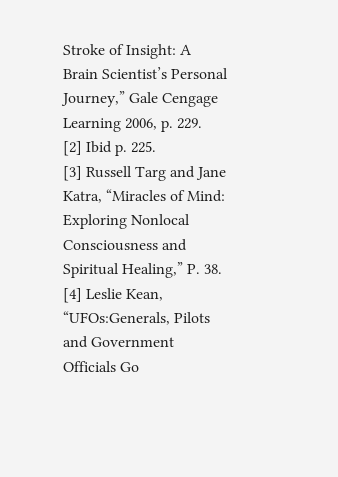Stroke of Insight: A Brain Scientist’s Personal Journey,” Gale Cengage Learning 2006, p. 229.
[2] Ibid p. 225.
[3] Russell Targ and Jane Katra, “Miracles of Mind: Exploring Nonlocal Consciousness and Spiritual Healing,” P. 38.
[4] Leslie Kean, “UFOs:Generals, Pilots and Government Officials Go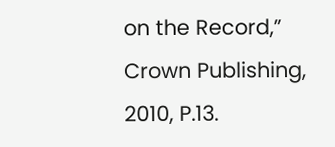on the Record,” Crown Publishing, 2010, P.13.